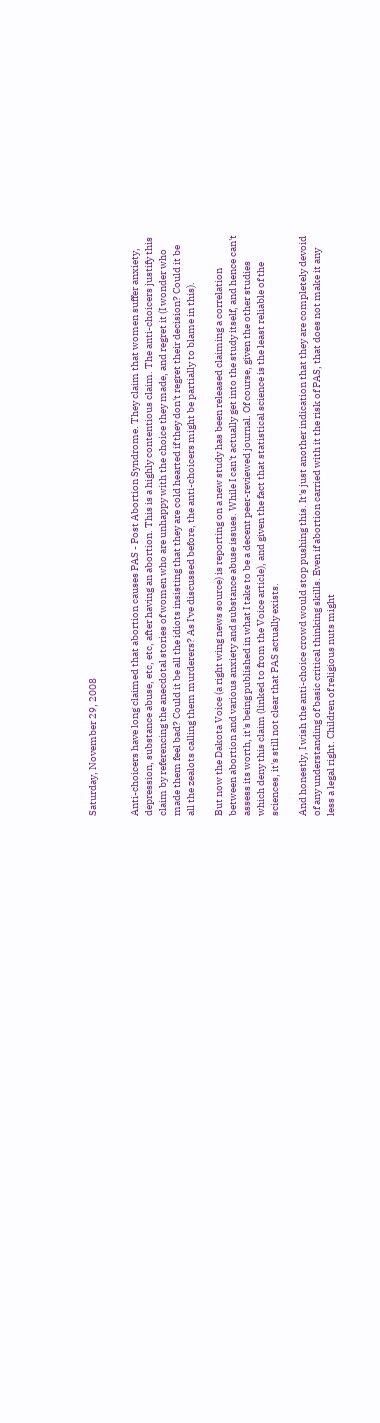Saturday, November 29, 2008


Anti-choicers have long claimed that abortion causes PAS - Post Abortion Syndrome. They claim that women suffer anxiety, depression, substance abuse, etc, etc, after having an abortion. This is a highly contentious claim. The anti-choicers justify this claim by referencing the anecdotal stories of women who are unhappy with the choice they made, and regret it (I wonder who made them feel bad? Could it be all the idiots insisting that they are cold hearted if they don't regret their decision? Could it be all the zealots calling them murderers? As I've discussed before, the anti-choicers might be partially to blame in this).

But now the Dakota Voice (a right wing news source) is reporting on a new study has been released claiming a correlation between abortion and various anxiety and substance abuse issues. While I can't actually get into the study itself, and hence can't assess its worth, it's being published in what I take to be a decent peer-reviewed journal. Of course, given the other studies which deny this claim (linked to from the Voice article), and given the fact that statistical science is the least reliable of the sciences, it's still not clear that PAS actually exists.

And honestly, I wish the anti-choice crowd would stop pushing this. It's just another indication that they are completely devoid of any understanding of basic critical thinking skills. Even if abortion carried with it the risk of PAS, that does not make it any less a legal right. Children of religious nuts might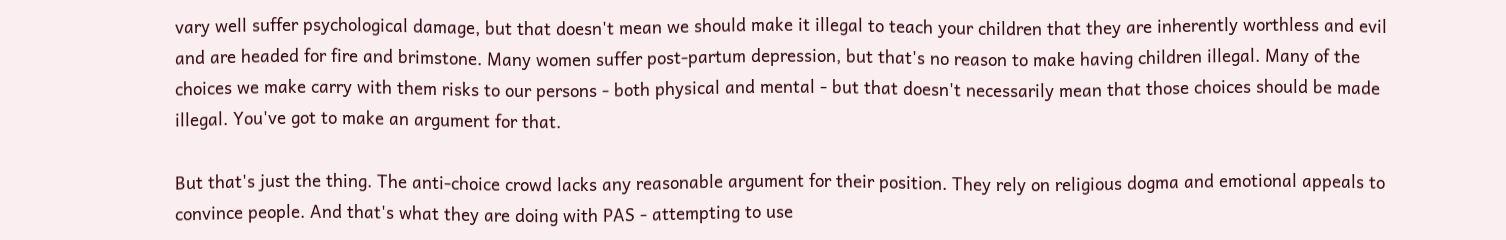vary well suffer psychological damage, but that doesn't mean we should make it illegal to teach your children that they are inherently worthless and evil and are headed for fire and brimstone. Many women suffer post-partum depression, but that's no reason to make having children illegal. Many of the choices we make carry with them risks to our persons - both physical and mental - but that doesn't necessarily mean that those choices should be made illegal. You've got to make an argument for that.

But that's just the thing. The anti-choice crowd lacks any reasonable argument for their position. They rely on religious dogma and emotional appeals to convince people. And that's what they are doing with PAS - attempting to use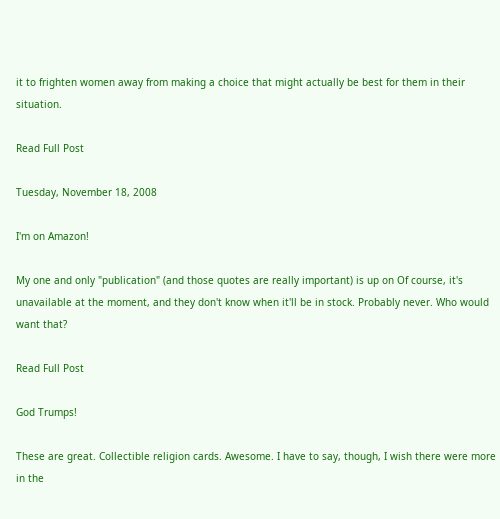it to frighten women away from making a choice that might actually be best for them in their situation.

Read Full Post

Tuesday, November 18, 2008

I'm on Amazon!

My one and only "publication" (and those quotes are really important) is up on Of course, it's unavailable at the moment, and they don't know when it'll be in stock. Probably never. Who would want that?

Read Full Post

God Trumps!

These are great. Collectible religion cards. Awesome. I have to say, though, I wish there were more in the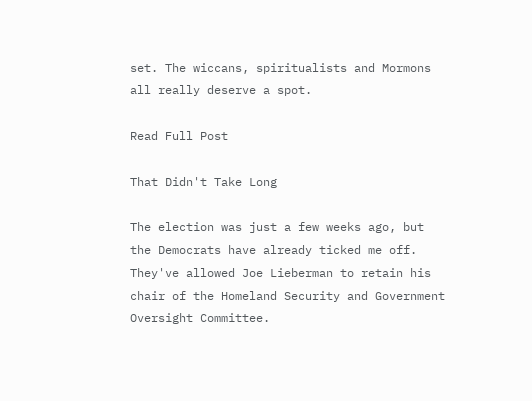set. The wiccans, spiritualists and Mormons all really deserve a spot.

Read Full Post

That Didn't Take Long

The election was just a few weeks ago, but the Democrats have already ticked me off. They've allowed Joe Lieberman to retain his chair of the Homeland Security and Government Oversight Committee.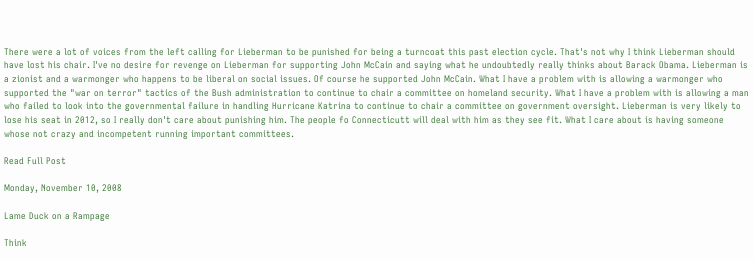There were a lot of voices from the left calling for Lieberman to be punished for being a turncoat this past election cycle. That's not why I think Lieberman should have lost his chair. I've no desire for revenge on Lieberman for supporting John McCain and saying what he undoubtedly really thinks about Barack Obama. Lieberman is a zionist and a warmonger who happens to be liberal on social issues. Of course he supported John McCain. What I have a problem with is allowing a warmonger who supported the "war on terror" tactics of the Bush administration to continue to chair a committee on homeland security. What I have a problem with is allowing a man who failed to look into the governmental failure in handling Hurricane Katrina to continue to chair a committee on government oversight. Lieberman is very likely to lose his seat in 2012, so I really don't care about punishing him. The people fo Connecticutt will deal with him as they see fit. What I care about is having someone whose not crazy and incompetent running important committees.

Read Full Post

Monday, November 10, 2008

Lame Duck on a Rampage

Think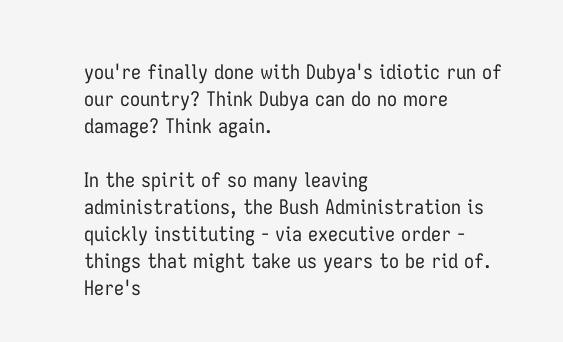you're finally done with Dubya's idiotic run of our country? Think Dubya can do no more damage? Think again.

In the spirit of so many leaving administrations, the Bush Administration is quickly instituting - via executive order - things that might take us years to be rid of. Here's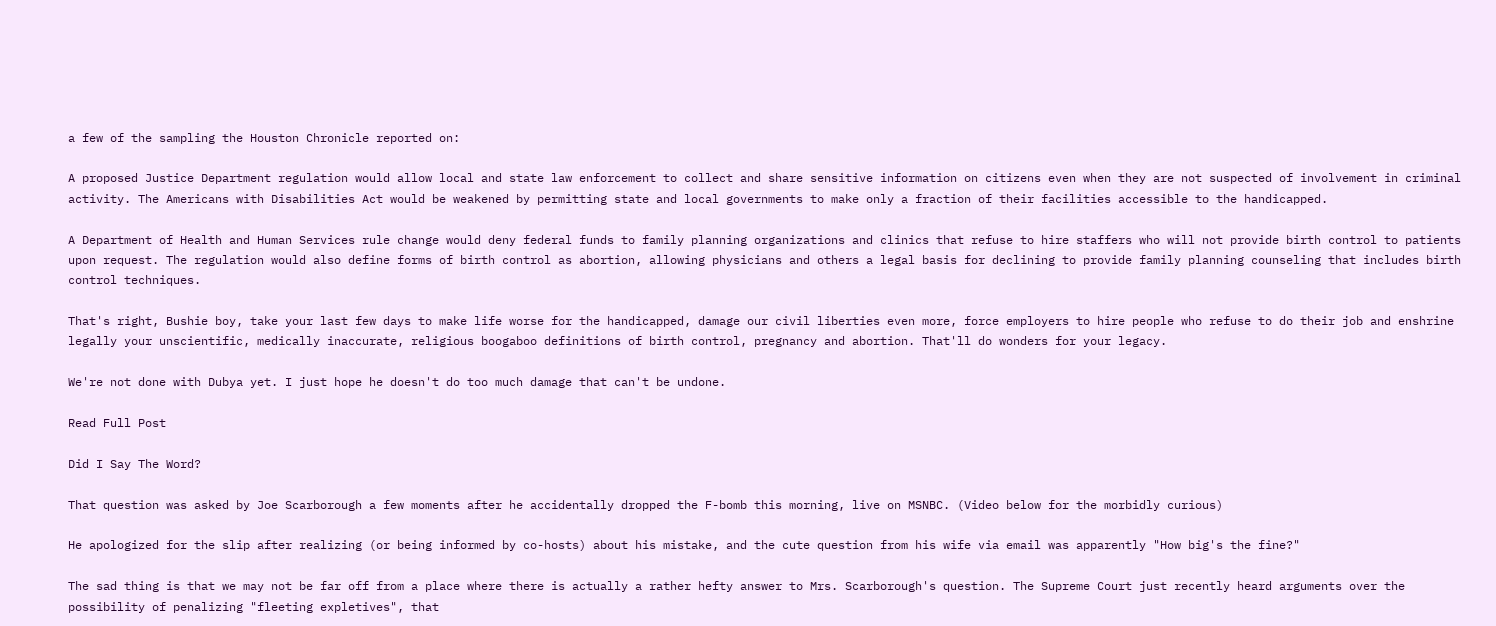a few of the sampling the Houston Chronicle reported on:

A proposed Justice Department regulation would allow local and state law enforcement to collect and share sensitive information on citizens even when they are not suspected of involvement in criminal activity. The Americans with Disabilities Act would be weakened by permitting state and local governments to make only a fraction of their facilities accessible to the handicapped.

A Department of Health and Human Services rule change would deny federal funds to family planning organizations and clinics that refuse to hire staffers who will not provide birth control to patients upon request. The regulation would also define forms of birth control as abortion, allowing physicians and others a legal basis for declining to provide family planning counseling that includes birth control techniques.

That's right, Bushie boy, take your last few days to make life worse for the handicapped, damage our civil liberties even more, force employers to hire people who refuse to do their job and enshrine legally your unscientific, medically inaccurate, religious boogaboo definitions of birth control, pregnancy and abortion. That'll do wonders for your legacy.

We're not done with Dubya yet. I just hope he doesn't do too much damage that can't be undone.

Read Full Post

Did I Say The Word?

That question was asked by Joe Scarborough a few moments after he accidentally dropped the F-bomb this morning, live on MSNBC. (Video below for the morbidly curious)

He apologized for the slip after realizing (or being informed by co-hosts) about his mistake, and the cute question from his wife via email was apparently "How big's the fine?"

The sad thing is that we may not be far off from a place where there is actually a rather hefty answer to Mrs. Scarborough's question. The Supreme Court just recently heard arguments over the possibility of penalizing "fleeting expletives", that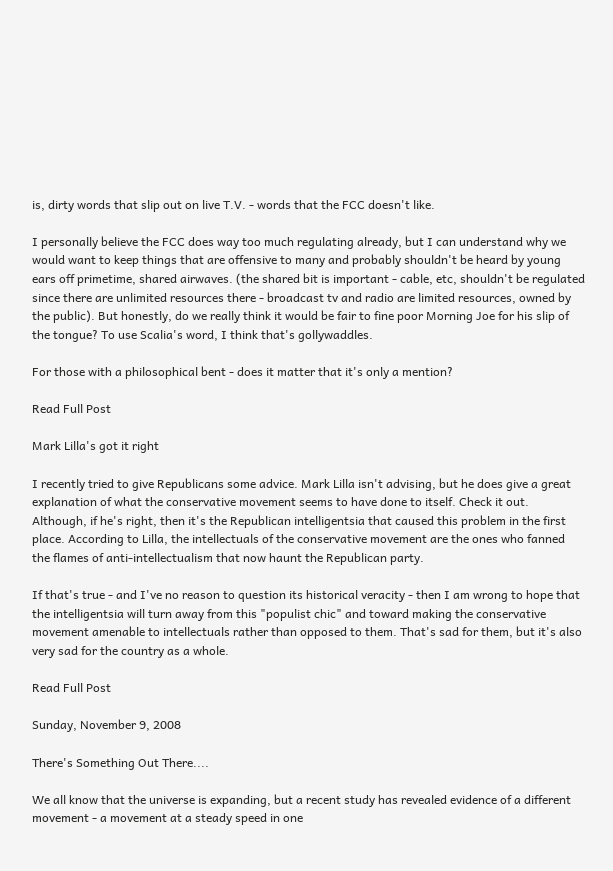is, dirty words that slip out on live T.V. - words that the FCC doesn't like.

I personally believe the FCC does way too much regulating already, but I can understand why we would want to keep things that are offensive to many and probably shouldn't be heard by young ears off primetime, shared airwaves. (the shared bit is important - cable, etc, shouldn't be regulated since there are unlimited resources there - broadcast tv and radio are limited resources, owned by the public). But honestly, do we really think it would be fair to fine poor Morning Joe for his slip of the tongue? To use Scalia's word, I think that's gollywaddles.

For those with a philosophical bent - does it matter that it's only a mention?

Read Full Post

Mark Lilla's got it right

I recently tried to give Republicans some advice. Mark Lilla isn't advising, but he does give a great explanation of what the conservative movement seems to have done to itself. Check it out. Although, if he's right, then it's the Republican intelligentsia that caused this problem in the first place. According to Lilla, the intellectuals of the conservative movement are the ones who fanned the flames of anti-intellectualism that now haunt the Republican party.

If that's true - and I've no reason to question its historical veracity - then I am wrong to hope that the intelligentsia will turn away from this "populist chic" and toward making the conservative movement amenable to intellectuals rather than opposed to them. That's sad for them, but it's also very sad for the country as a whole.

Read Full Post

Sunday, November 9, 2008

There's Something Out There....

We all know that the universe is expanding, but a recent study has revealed evidence of a different movement - a movement at a steady speed in one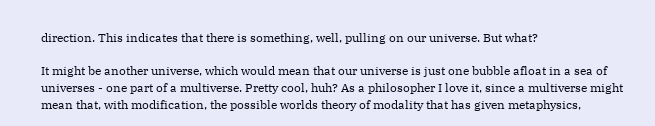direction. This indicates that there is something, well, pulling on our universe. But what?

It might be another universe, which would mean that our universe is just one bubble afloat in a sea of universes - one part of a multiverse. Pretty cool, huh? As a philosopher I love it, since a multiverse might mean that, with modification, the possible worlds theory of modality that has given metaphysics,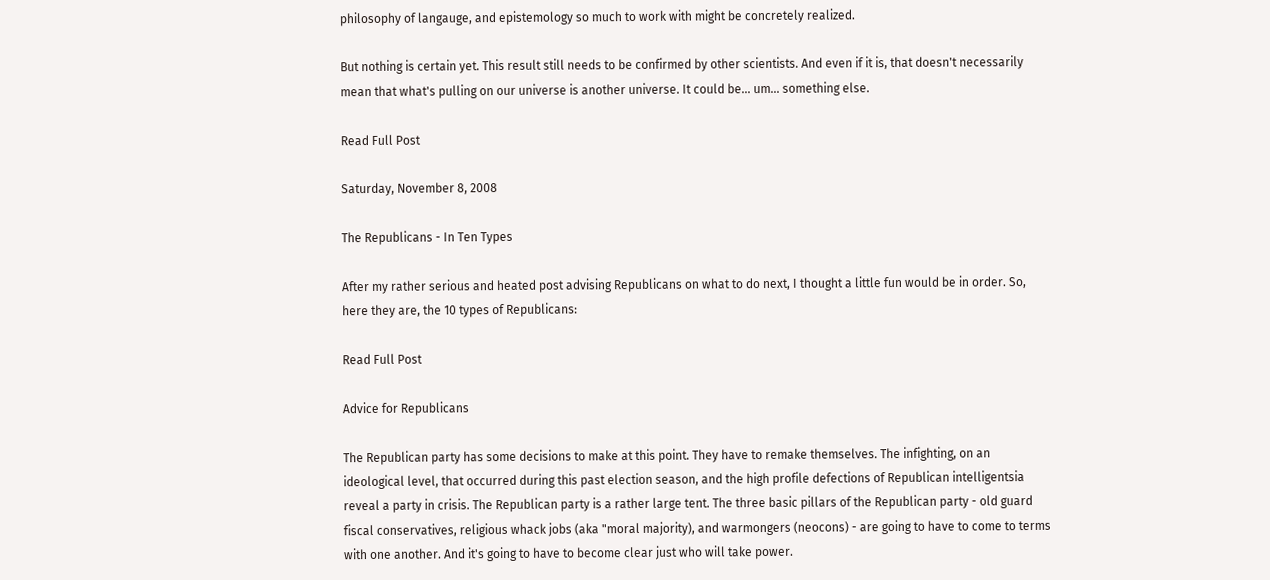philosophy of langauge, and epistemology so much to work with might be concretely realized.

But nothing is certain yet. This result still needs to be confirmed by other scientists. And even if it is, that doesn't necessarily mean that what's pulling on our universe is another universe. It could be... um... something else.

Read Full Post

Saturday, November 8, 2008

The Republicans - In Ten Types

After my rather serious and heated post advising Republicans on what to do next, I thought a little fun would be in order. So, here they are, the 10 types of Republicans:

Read Full Post

Advice for Republicans

The Republican party has some decisions to make at this point. They have to remake themselves. The infighting, on an ideological level, that occurred during this past election season, and the high profile defections of Republican intelligentsia reveal a party in crisis. The Republican party is a rather large tent. The three basic pillars of the Republican party - old guard fiscal conservatives, religious whack jobs (aka "moral majority), and warmongers (neocons) - are going to have to come to terms with one another. And it's going to have to become clear just who will take power.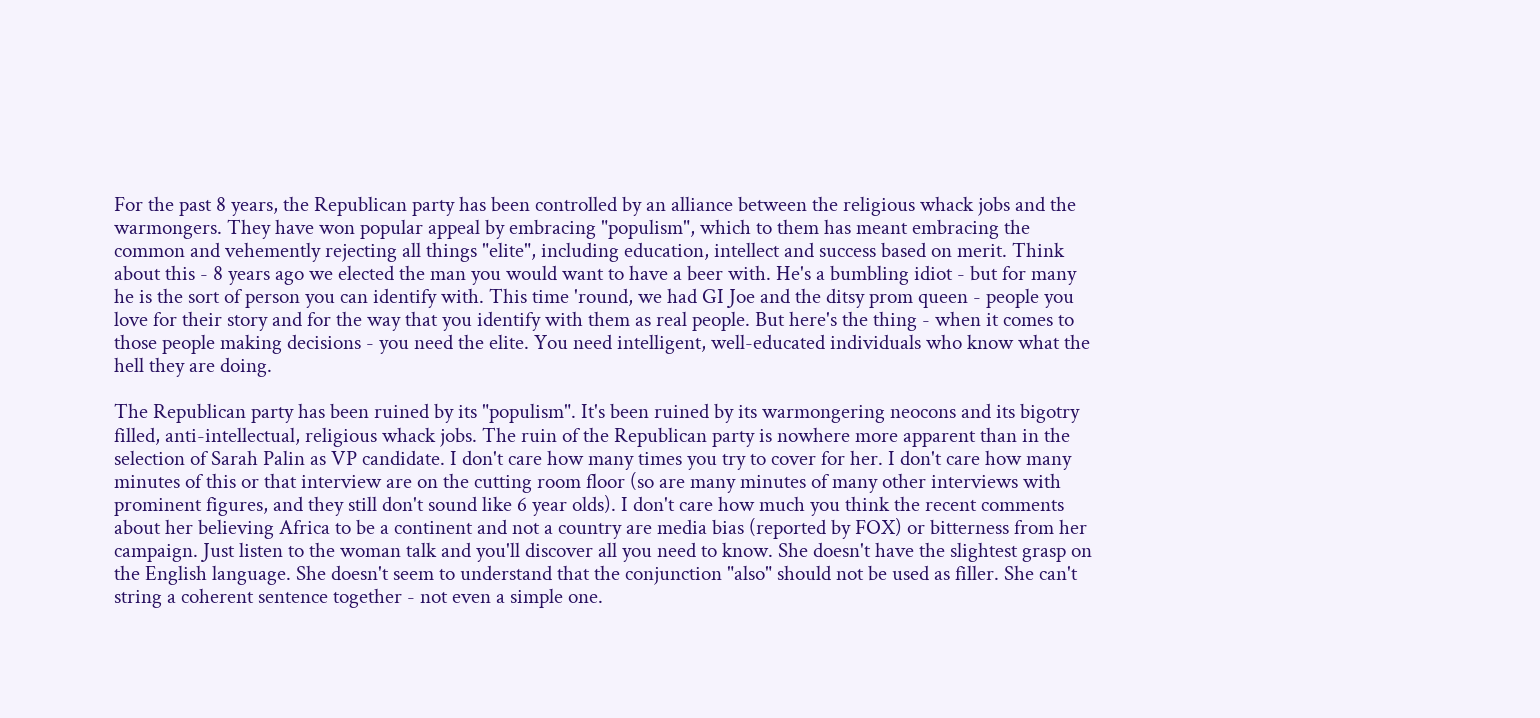For the past 8 years, the Republican party has been controlled by an alliance between the religious whack jobs and the warmongers. They have won popular appeal by embracing "populism", which to them has meant embracing the common and vehemently rejecting all things "elite", including education, intellect and success based on merit. Think about this - 8 years ago we elected the man you would want to have a beer with. He's a bumbling idiot - but for many he is the sort of person you can identify with. This time 'round, we had GI Joe and the ditsy prom queen - people you love for their story and for the way that you identify with them as real people. But here's the thing - when it comes to those people making decisions - you need the elite. You need intelligent, well-educated individuals who know what the hell they are doing.

The Republican party has been ruined by its "populism". It's been ruined by its warmongering neocons and its bigotry filled, anti-intellectual, religious whack jobs. The ruin of the Republican party is nowhere more apparent than in the selection of Sarah Palin as VP candidate. I don't care how many times you try to cover for her. I don't care how many minutes of this or that interview are on the cutting room floor (so are many minutes of many other interviews with prominent figures, and they still don't sound like 6 year olds). I don't care how much you think the recent comments about her believing Africa to be a continent and not a country are media bias (reported by FOX) or bitterness from her campaign. Just listen to the woman talk and you'll discover all you need to know. She doesn't have the slightest grasp on the English language. She doesn't seem to understand that the conjunction "also" should not be used as filler. She can't string a coherent sentence together - not even a simple one.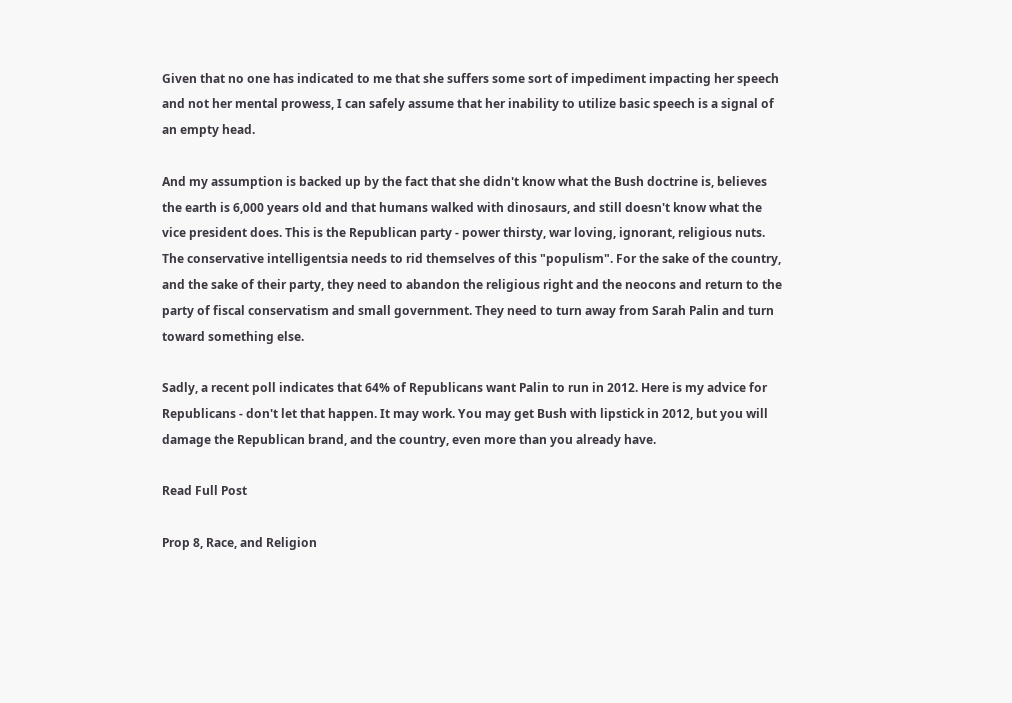Given that no one has indicated to me that she suffers some sort of impediment impacting her speech and not her mental prowess, I can safely assume that her inability to utilize basic speech is a signal of an empty head.

And my assumption is backed up by the fact that she didn't know what the Bush doctrine is, believes the earth is 6,000 years old and that humans walked with dinosaurs, and still doesn't know what the vice president does. This is the Republican party - power thirsty, war loving, ignorant, religious nuts. The conservative intelligentsia needs to rid themselves of this "populism". For the sake of the country, and the sake of their party, they need to abandon the religious right and the neocons and return to the party of fiscal conservatism and small government. They need to turn away from Sarah Palin and turn toward something else.

Sadly, a recent poll indicates that 64% of Republicans want Palin to run in 2012. Here is my advice for Republicans - don't let that happen. It may work. You may get Bush with lipstick in 2012, but you will damage the Republican brand, and the country, even more than you already have.

Read Full Post

Prop 8, Race, and Religion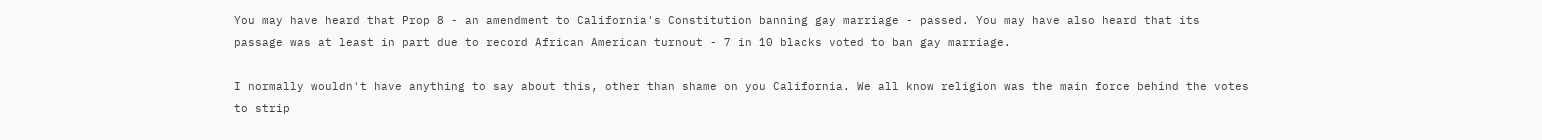You may have heard that Prop 8 - an amendment to California's Constitution banning gay marriage - passed. You may have also heard that its passage was at least in part due to record African American turnout - 7 in 10 blacks voted to ban gay marriage.

I normally wouldn't have anything to say about this, other than shame on you California. We all know religion was the main force behind the votes to strip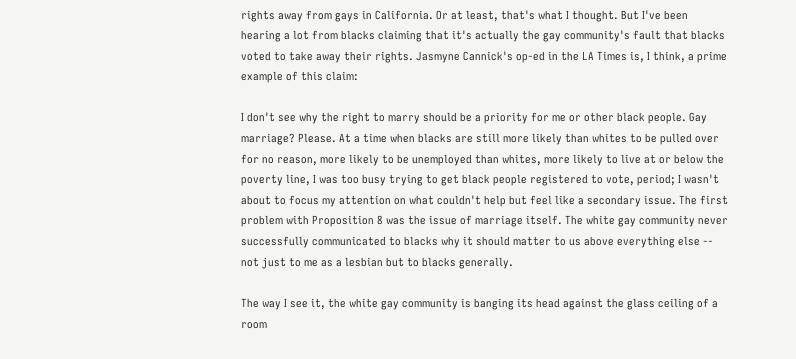rights away from gays in California. Or at least, that's what I thought. But I've been hearing a lot from blacks claiming that it's actually the gay community's fault that blacks voted to take away their rights. Jasmyne Cannick's op-ed in the LA Times is, I think, a prime example of this claim:

I don't see why the right to marry should be a priority for me or other black people. Gay marriage? Please. At a time when blacks are still more likely than whites to be pulled over for no reason, more likely to be unemployed than whites, more likely to live at or below the poverty line, I was too busy trying to get black people registered to vote, period; I wasn't about to focus my attention on what couldn't help but feel like a secondary issue. The first problem with Proposition 8 was the issue of marriage itself. The white gay community never successfully communicated to blacks why it should matter to us above everything else -- not just to me as a lesbian but to blacks generally.

The way I see it, the white gay community is banging its head against the glass ceiling of a room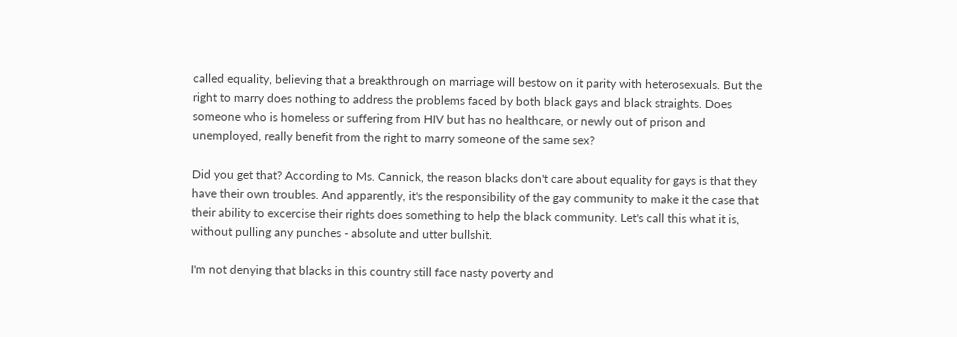called equality, believing that a breakthrough on marriage will bestow on it parity with heterosexuals. But the right to marry does nothing to address the problems faced by both black gays and black straights. Does someone who is homeless or suffering from HIV but has no healthcare, or newly out of prison and unemployed, really benefit from the right to marry someone of the same sex?

Did you get that? According to Ms. Cannick, the reason blacks don't care about equality for gays is that they have their own troubles. And apparently, it's the responsibility of the gay community to make it the case that their ability to excercise their rights does something to help the black community. Let's call this what it is, without pulling any punches - absolute and utter bullshit.

I'm not denying that blacks in this country still face nasty poverty and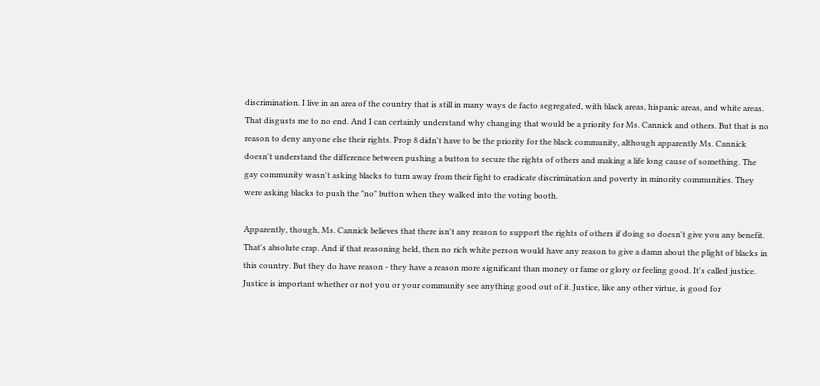discrimination. I live in an area of the country that is still in many ways de facto segregated, with black areas, hispanic areas, and white areas. That disgusts me to no end. And I can certainly understand why changing that would be a priority for Ms. Cannick and others. But that is no reason to deny anyone else their rights. Prop 8 didn't have to be the priority for the black community, although apparently Ms. Cannick doesn't understand the difference between pushing a button to secure the rights of others and making a life long cause of something. The gay community wasn't asking blacks to turn away from their fight to eradicate discrimination and poverty in minority communities. They were asking blacks to push the "no" button when they walked into the voting booth.

Apparently, though, Ms. Cannick believes that there isn't any reason to support the rights of others if doing so doesn't give you any benefit. That's absolute crap. And if that reasoning held, then no rich white person would have any reason to give a damn about the plight of blacks in this country. But they do have reason - they have a reason more significant than money or fame or glory or feeling good. It's called justice. Justice is important whether or not you or your community see anything good out of it. Justice, like any other virtue, is good for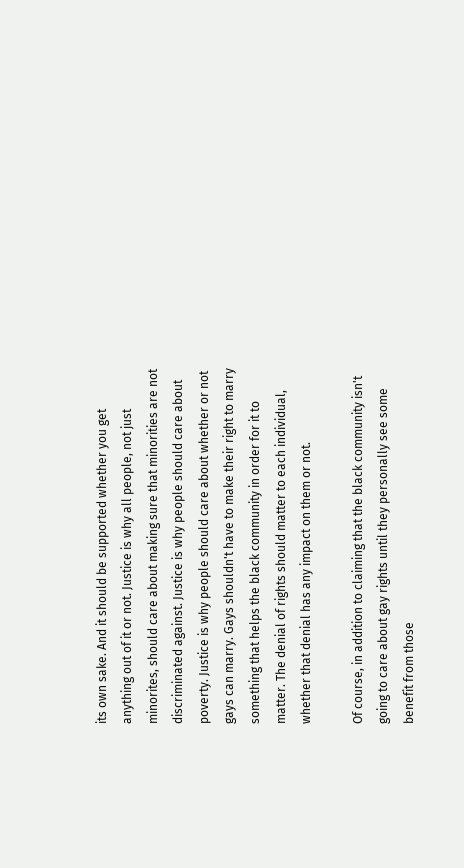its own sake. And it should be supported whether you get anything out of it or not. Justice is why all people, not just minorites, should care about making sure that minorities are not discriminated against. Justice is why people should care about poverty. Justice is why people should care about whether or not gays can marry. Gays shouldn't have to make their right to marry something that helps the black community in order for it to matter. The denial of rights should matter to each individual, whether that denial has any impact on them or not.

Of course, in addition to claiming that the black community isn't going to care about gay rights until they personally see some benefit from those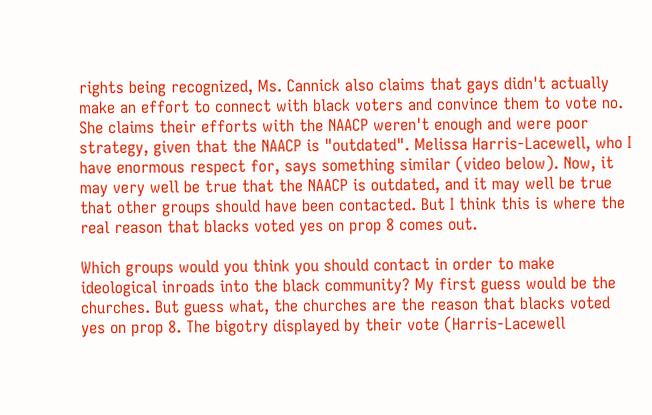rights being recognized, Ms. Cannick also claims that gays didn't actually make an effort to connect with black voters and convince them to vote no. She claims their efforts with the NAACP weren't enough and were poor strategy, given that the NAACP is "outdated". Melissa Harris-Lacewell, who I have enormous respect for, says something similar (video below). Now, it may very well be true that the NAACP is outdated, and it may well be true that other groups should have been contacted. But I think this is where the real reason that blacks voted yes on prop 8 comes out.

Which groups would you think you should contact in order to make ideological inroads into the black community? My first guess would be the churches. But guess what, the churches are the reason that blacks voted yes on prop 8. The bigotry displayed by their vote (Harris-Lacewell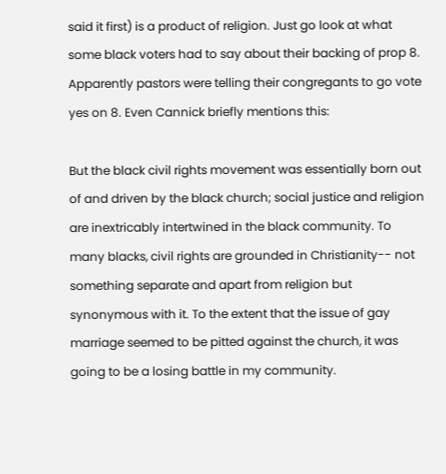said it first) is a product of religion. Just go look at what some black voters had to say about their backing of prop 8. Apparently pastors were telling their congregants to go vote yes on 8. Even Cannick briefly mentions this:

But the black civil rights movement was essentially born out of and driven by the black church; social justice and religion are inextricably intertwined in the black community. To many blacks, civil rights are grounded in Christianity-- not something separate and apart from religion but synonymous with it. To the extent that the issue of gay marriage seemed to be pitted against the church, it was going to be a losing battle in my community.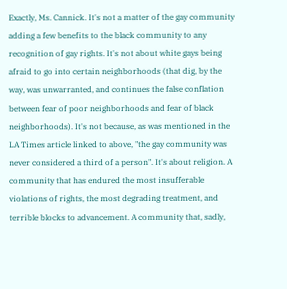Exactly, Ms. Cannick. It's not a matter of the gay community adding a few benefits to the black community to any recognition of gay rights. It's not about white gays being afraid to go into certain neighborhoods (that dig, by the way, was unwarranted, and continues the false conflation between fear of poor neighborhoods and fear of black neighborhoods). It's not because, as was mentioned in the LA Times article linked to above, "the gay community was never considered a third of a person". It's about religion. A community that has endured the most insufferable violations of rights, the most degrading treatment, and terrible blocks to advancement. A community that, sadly,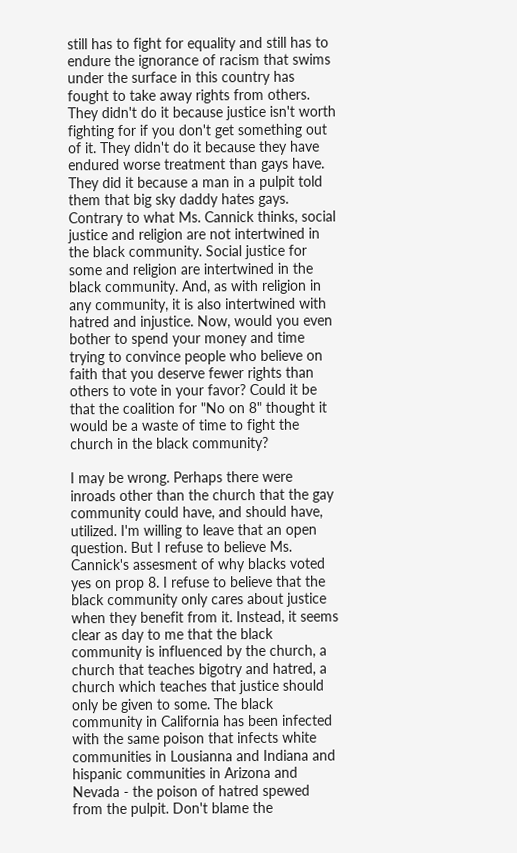still has to fight for equality and still has to endure the ignorance of racism that swims under the surface in this country has fought to take away rights from others. They didn't do it because justice isn't worth fighting for if you don't get something out of it. They didn't do it because they have endured worse treatment than gays have. They did it because a man in a pulpit told them that big sky daddy hates gays. Contrary to what Ms. Cannick thinks, social justice and religion are not intertwined in the black community. Social justice for some and religion are intertwined in the black community. And, as with religion in any community, it is also intertwined with hatred and injustice. Now, would you even bother to spend your money and time trying to convince people who believe on faith that you deserve fewer rights than others to vote in your favor? Could it be that the coalition for "No on 8" thought it would be a waste of time to fight the church in the black community?

I may be wrong. Perhaps there were inroads other than the church that the gay community could have, and should have, utilized. I'm willing to leave that an open question. But I refuse to believe Ms. Cannick's assesment of why blacks voted yes on prop 8. I refuse to believe that the black community only cares about justice when they benefit from it. Instead, it seems clear as day to me that the black community is influenced by the church, a church that teaches bigotry and hatred, a church which teaches that justice should only be given to some. The black community in California has been infected with the same poison that infects white communities in Lousianna and Indiana and hispanic communities in Arizona and Nevada - the poison of hatred spewed from the pulpit. Don't blame the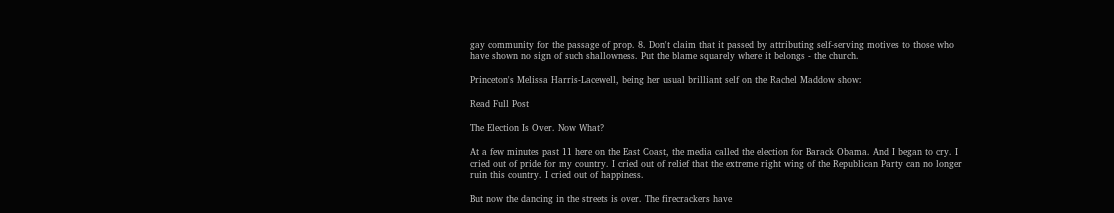gay community for the passage of prop. 8. Don't claim that it passed by attributing self-serving motives to those who have shown no sign of such shallowness. Put the blame squarely where it belongs - the church.

Princeton's Melissa Harris-Lacewell, being her usual brilliant self on the Rachel Maddow show:

Read Full Post

The Election Is Over. Now What?

At a few minutes past 11 here on the East Coast, the media called the election for Barack Obama. And I began to cry. I cried out of pride for my country. I cried out of relief that the extreme right wing of the Republican Party can no longer ruin this country. I cried out of happiness.

But now the dancing in the streets is over. The firecrackers have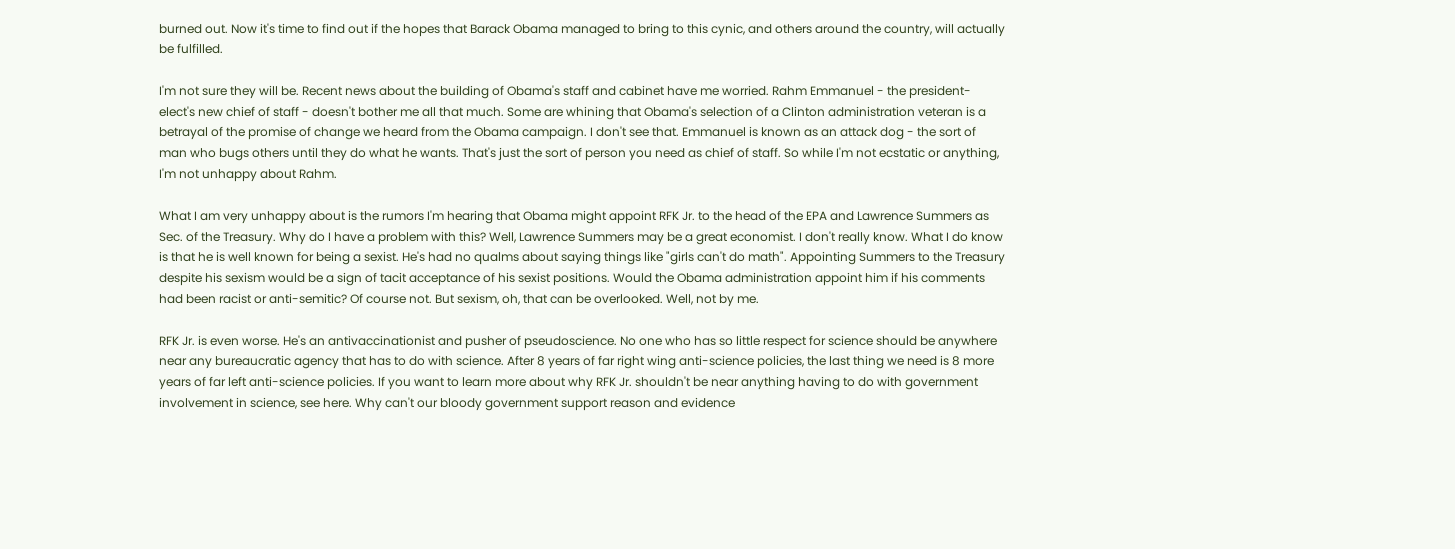burned out. Now it's time to find out if the hopes that Barack Obama managed to bring to this cynic, and others around the country, will actually be fulfilled.

I'm not sure they will be. Recent news about the building of Obama's staff and cabinet have me worried. Rahm Emmanuel - the president-elect's new chief of staff - doesn't bother me all that much. Some are whining that Obama's selection of a Clinton administration veteran is a betrayal of the promise of change we heard from the Obama campaign. I don't see that. Emmanuel is known as an attack dog - the sort of man who bugs others until they do what he wants. That's just the sort of person you need as chief of staff. So while I'm not ecstatic or anything, I'm not unhappy about Rahm.

What I am very unhappy about is the rumors I'm hearing that Obama might appoint RFK Jr. to the head of the EPA and Lawrence Summers as Sec. of the Treasury. Why do I have a problem with this? Well, Lawrence Summers may be a great economist. I don't really know. What I do know is that he is well known for being a sexist. He's had no qualms about saying things like "girls can't do math". Appointing Summers to the Treasury despite his sexism would be a sign of tacit acceptance of his sexist positions. Would the Obama administration appoint him if his comments had been racist or anti-semitic? Of course not. But sexism, oh, that can be overlooked. Well, not by me.

RFK Jr. is even worse. He's an antivaccinationist and pusher of pseudoscience. No one who has so little respect for science should be anywhere near any bureaucratic agency that has to do with science. After 8 years of far right wing anti-science policies, the last thing we need is 8 more years of far left anti-science policies. If you want to learn more about why RFK Jr. shouldn't be near anything having to do with government involvement in science, see here. Why can't our bloody government support reason and evidence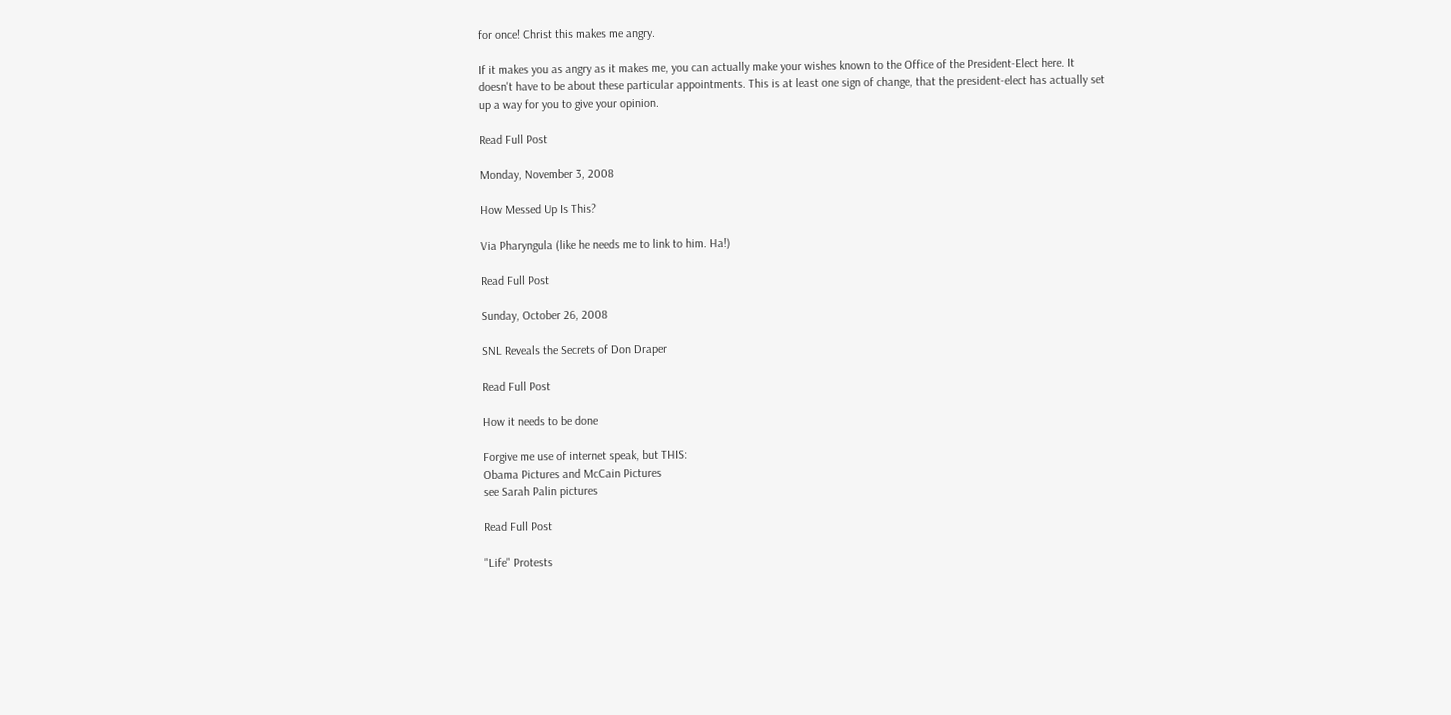for once! Christ this makes me angry.

If it makes you as angry as it makes me, you can actually make your wishes known to the Office of the President-Elect here. It doesn't have to be about these particular appointments. This is at least one sign of change, that the president-elect has actually set up a way for you to give your opinion.

Read Full Post

Monday, November 3, 2008

How Messed Up Is This?

Via Pharyngula (like he needs me to link to him. Ha!)

Read Full Post

Sunday, October 26, 2008

SNL Reveals the Secrets of Don Draper

Read Full Post

How it needs to be done

Forgive me use of internet speak, but THIS:
Obama Pictures and McCain Pictures
see Sarah Palin pictures

Read Full Post

"Life" Protests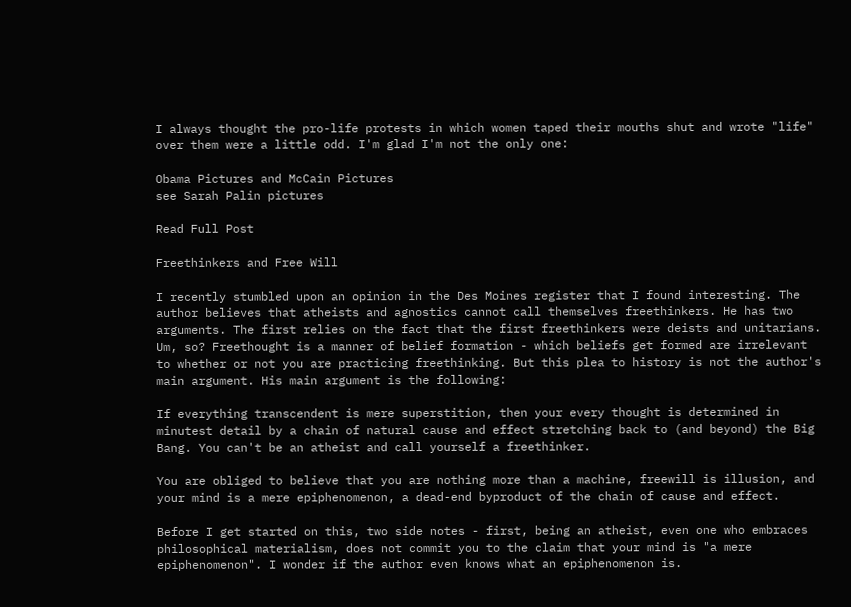I always thought the pro-life protests in which women taped their mouths shut and wrote "life" over them were a little odd. I'm glad I'm not the only one:

Obama Pictures and McCain Pictures
see Sarah Palin pictures

Read Full Post

Freethinkers and Free Will

I recently stumbled upon an opinion in the Des Moines register that I found interesting. The author believes that atheists and agnostics cannot call themselves freethinkers. He has two arguments. The first relies on the fact that the first freethinkers were deists and unitarians. Um, so? Freethought is a manner of belief formation - which beliefs get formed are irrelevant to whether or not you are practicing freethinking. But this plea to history is not the author's main argument. His main argument is the following:

If everything transcendent is mere superstition, then your every thought is determined in minutest detail by a chain of natural cause and effect stretching back to (and beyond) the Big Bang. You can't be an atheist and call yourself a freethinker.

You are obliged to believe that you are nothing more than a machine, freewill is illusion, and your mind is a mere epiphenomenon, a dead-end byproduct of the chain of cause and effect.

Before I get started on this, two side notes - first, being an atheist, even one who embraces philosophical materialism, does not commit you to the claim that your mind is "a mere epiphenomenon". I wonder if the author even knows what an epiphenomenon is.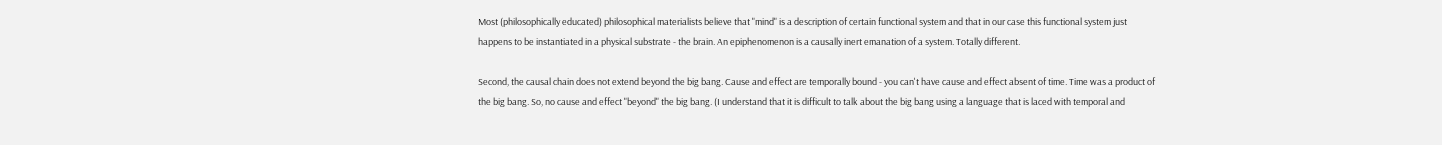Most (philosophically educated) philosophical materialists believe that "mind" is a description of certain functional system and that in our case this functional system just happens to be instantiated in a physical substrate - the brain. An epiphenomenon is a causally inert emanation of a system. Totally different.

Second, the causal chain does not extend beyond the big bang. Cause and effect are temporally bound - you can't have cause and effect absent of time. Time was a product of the big bang. So, no cause and effect "beyond" the big bang. (I understand that it is difficult to talk about the big bang using a language that is laced with temporal and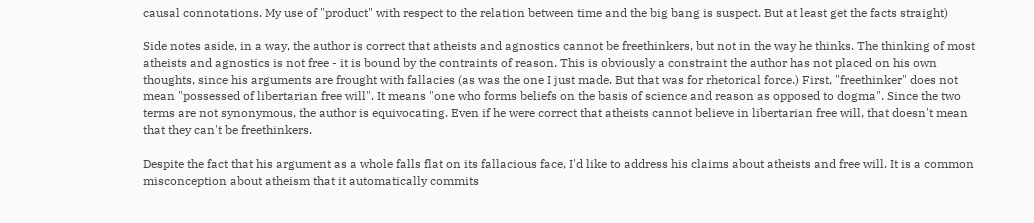causal connotations. My use of "product" with respect to the relation between time and the big bang is suspect. But at least get the facts straight)

Side notes aside, in a way, the author is correct that atheists and agnostics cannot be freethinkers, but not in the way he thinks. The thinking of most atheists and agnostics is not free - it is bound by the contraints of reason. This is obviously a constraint the author has not placed on his own thoughts, since his arguments are frought with fallacies (as was the one I just made. But that was for rhetorical force.) First, "freethinker" does not mean "possessed of libertarian free will". It means "one who forms beliefs on the basis of science and reason as opposed to dogma". Since the two terms are not synonymous, the author is equivocating. Even if he were correct that atheists cannot believe in libertarian free will, that doesn't mean that they can't be freethinkers.

Despite the fact that his argument as a whole falls flat on its fallacious face, I'd like to address his claims about atheists and free will. It is a common misconception about atheism that it automatically commits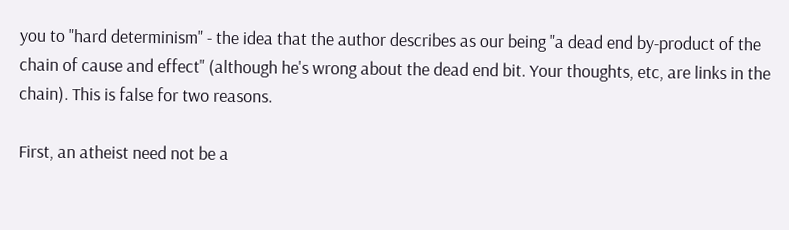you to "hard determinism" - the idea that the author describes as our being "a dead end by-product of the chain of cause and effect" (although he's wrong about the dead end bit. Your thoughts, etc, are links in the chain). This is false for two reasons.

First, an atheist need not be a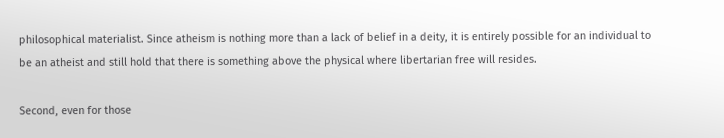philosophical materialist. Since atheism is nothing more than a lack of belief in a deity, it is entirely possible for an individual to be an atheist and still hold that there is something above the physical where libertarian free will resides.

Second, even for those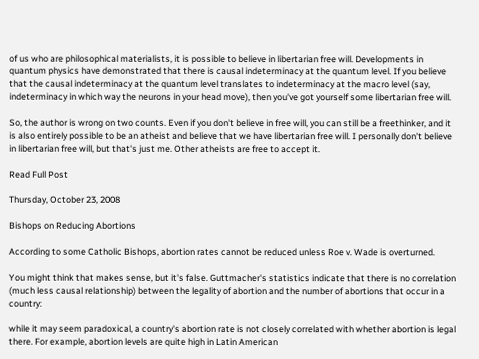of us who are philosophical materialists, it is possible to believe in libertarian free will. Developments in quantum physics have demonstrated that there is causal indeterminacy at the quantum level. If you believe that the causal indeterminacy at the quantum level translates to indeterminacy at the macro level (say, indeterminacy in which way the neurons in your head move), then you've got yourself some libertarian free will.

So, the author is wrong on two counts. Even if you don't believe in free will, you can still be a freethinker, and it is also entirely possible to be an atheist and believe that we have libertarian free will. I personally don't believe in libertarian free will, but that's just me. Other atheists are free to accept it.

Read Full Post

Thursday, October 23, 2008

Bishops on Reducing Abortions

According to some Catholic Bishops, abortion rates cannot be reduced unless Roe v. Wade is overturned.

You might think that makes sense, but it's false. Guttmacher's statistics indicate that there is no correlation (much less causal relationship) between the legality of abortion and the number of abortions that occur in a country:

while it may seem paradoxical, a country's abortion rate is not closely correlated with whether abortion is legal there. For example, abortion levels are quite high in Latin American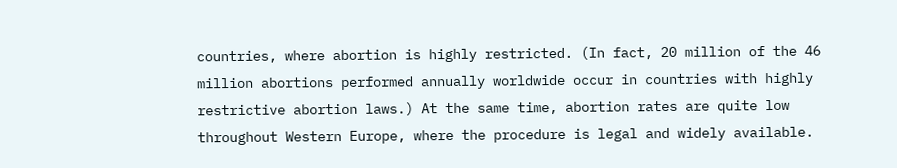countries, where abortion is highly restricted. (In fact, 20 million of the 46 million abortions performed annually worldwide occur in countries with highly restrictive abortion laws.) At the same time, abortion rates are quite low throughout Western Europe, where the procedure is legal and widely available.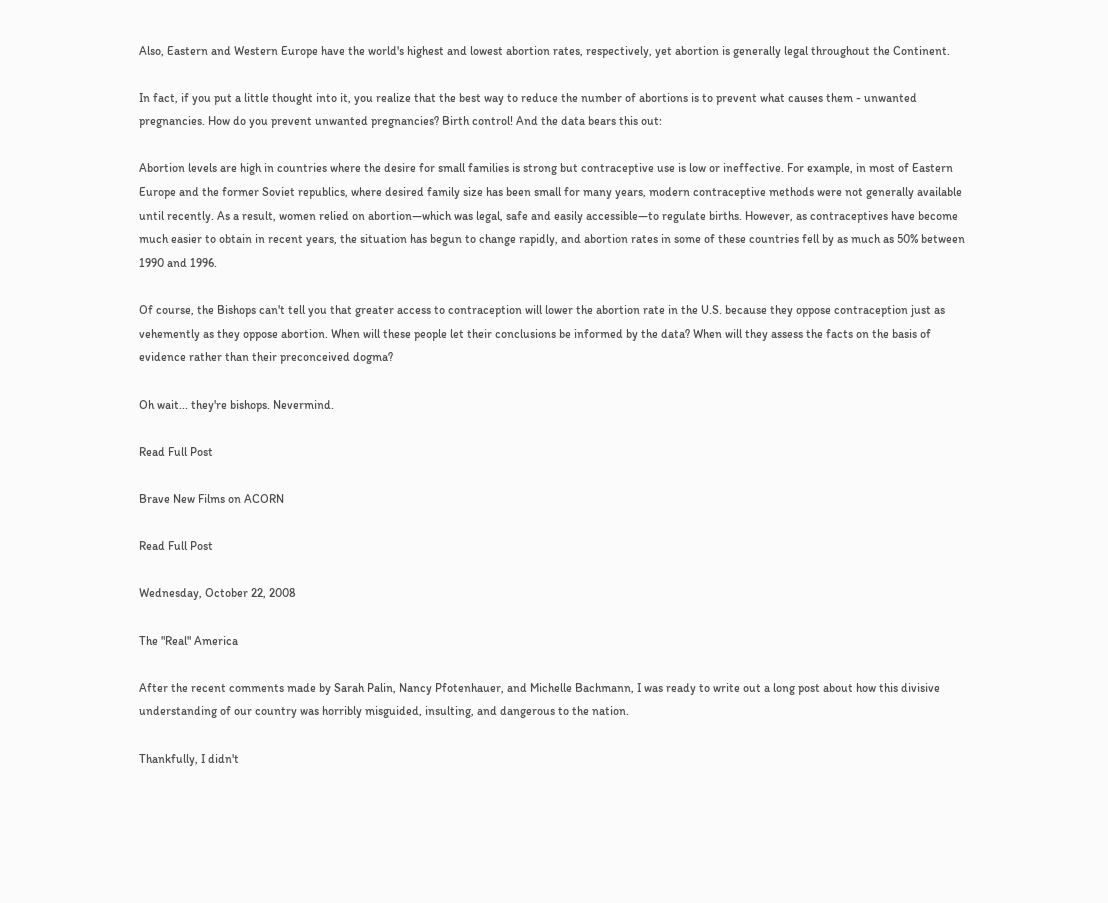Also, Eastern and Western Europe have the world's highest and lowest abortion rates, respectively, yet abortion is generally legal throughout the Continent.

In fact, if you put a little thought into it, you realize that the best way to reduce the number of abortions is to prevent what causes them - unwanted pregnancies. How do you prevent unwanted pregnancies? Birth control! And the data bears this out:

Abortion levels are high in countries where the desire for small families is strong but contraceptive use is low or ineffective. For example, in most of Eastern Europe and the former Soviet republics, where desired family size has been small for many years, modern contraceptive methods were not generally available until recently. As a result, women relied on abortion—which was legal, safe and easily accessible—to regulate births. However, as contraceptives have become much easier to obtain in recent years, the situation has begun to change rapidly, and abortion rates in some of these countries fell by as much as 50% between 1990 and 1996.

Of course, the Bishops can't tell you that greater access to contraception will lower the abortion rate in the U.S. because they oppose contraception just as vehemently as they oppose abortion. When will these people let their conclusions be informed by the data? When will they assess the facts on the basis of evidence rather than their preconceived dogma?

Oh wait... they're bishops. Nevermind.

Read Full Post

Brave New Films on ACORN

Read Full Post

Wednesday, October 22, 2008

The "Real" America

After the recent comments made by Sarah Palin, Nancy Pfotenhauer, and Michelle Bachmann, I was ready to write out a long post about how this divisive understanding of our country was horribly misguided, insulting, and dangerous to the nation.

Thankfully, I didn't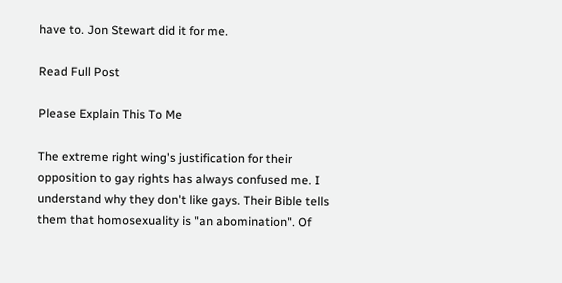have to. Jon Stewart did it for me.

Read Full Post

Please Explain This To Me

The extreme right wing's justification for their opposition to gay rights has always confused me. I understand why they don't like gays. Their Bible tells them that homosexuality is "an abomination". Of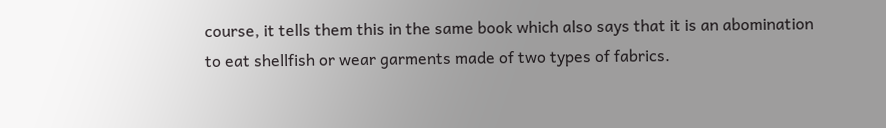course, it tells them this in the same book which also says that it is an abomination to eat shellfish or wear garments made of two types of fabrics.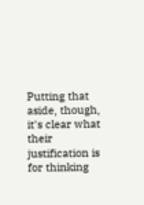Putting that aside, though, it's clear what their justification is for thinking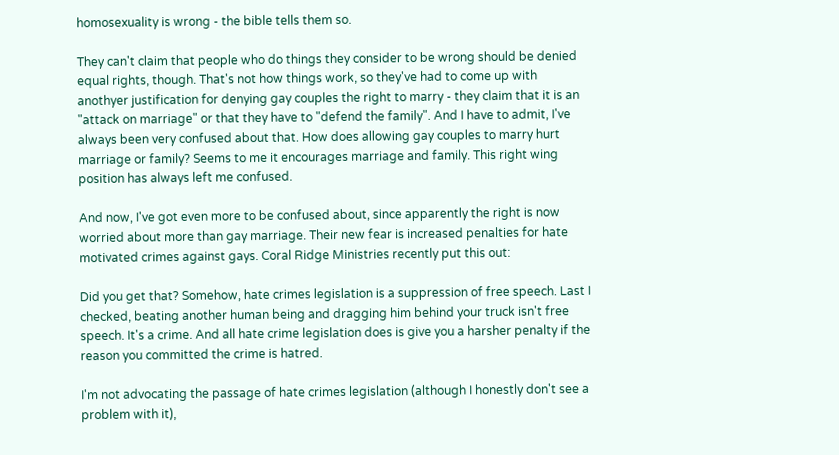homosexuality is wrong - the bible tells them so.

They can't claim that people who do things they consider to be wrong should be denied equal rights, though. That's not how things work, so they've had to come up with anothyer justification for denying gay couples the right to marry - they claim that it is an "attack on marriage" or that they have to "defend the family". And I have to admit, I've always been very confused about that. How does allowing gay couples to marry hurt marriage or family? Seems to me it encourages marriage and family. This right wing position has always left me confused.

And now, I've got even more to be confused about, since apparently the right is now worried about more than gay marriage. Their new fear is increased penalties for hate motivated crimes against gays. Coral Ridge Ministries recently put this out:

Did you get that? Somehow, hate crimes legislation is a suppression of free speech. Last I checked, beating another human being and dragging him behind your truck isn't free speech. It's a crime. And all hate crime legislation does is give you a harsher penalty if the reason you committed the crime is hatred.

I'm not advocating the passage of hate crimes legislation (although I honestly don't see a problem with it),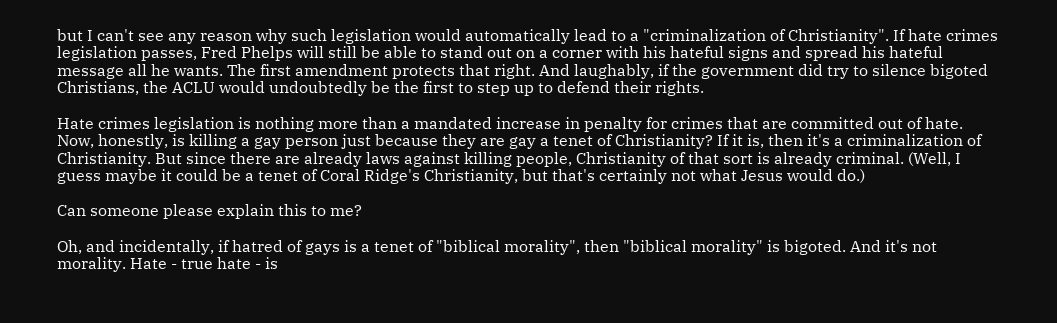but I can't see any reason why such legislation would automatically lead to a "criminalization of Christianity". If hate crimes legislation passes, Fred Phelps will still be able to stand out on a corner with his hateful signs and spread his hateful message all he wants. The first amendment protects that right. And laughably, if the government did try to silence bigoted Christians, the ACLU would undoubtedly be the first to step up to defend their rights.

Hate crimes legislation is nothing more than a mandated increase in penalty for crimes that are committed out of hate. Now, honestly, is killing a gay person just because they are gay a tenet of Christianity? If it is, then it's a criminalization of Christianity. But since there are already laws against killing people, Christianity of that sort is already criminal. (Well, I guess maybe it could be a tenet of Coral Ridge's Christianity, but that's certainly not what Jesus would do.)

Can someone please explain this to me?

Oh, and incidentally, if hatred of gays is a tenet of "biblical morality", then "biblical morality" is bigoted. And it's not morality. Hate - true hate - is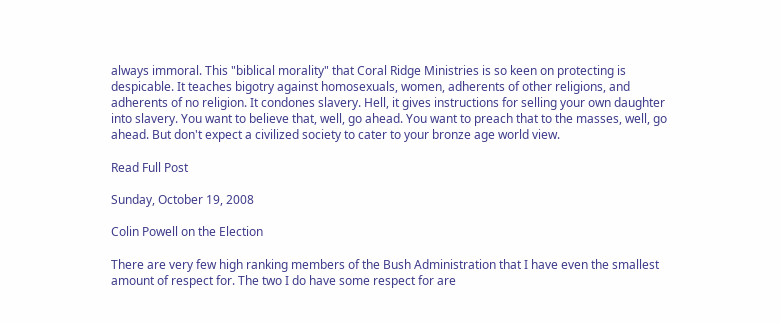always immoral. This "biblical morality" that Coral Ridge Ministries is so keen on protecting is despicable. It teaches bigotry against homosexuals, women, adherents of other religions, and adherents of no religion. It condones slavery. Hell, it gives instructions for selling your own daughter into slavery. You want to believe that, well, go ahead. You want to preach that to the masses, well, go ahead. But don't expect a civilized society to cater to your bronze age world view.

Read Full Post

Sunday, October 19, 2008

Colin Powell on the Election

There are very few high ranking members of the Bush Administration that I have even the smallest amount of respect for. The two I do have some respect for are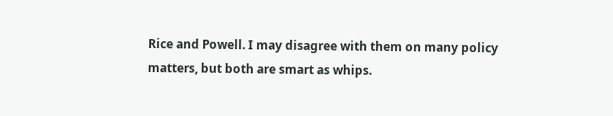Rice and Powell. I may disagree with them on many policy matters, but both are smart as whips.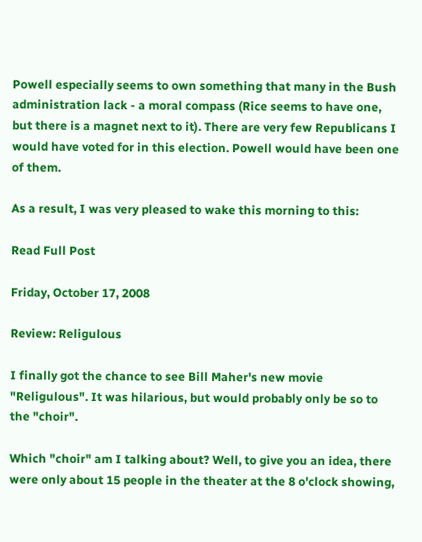Powell especially seems to own something that many in the Bush administration lack - a moral compass (Rice seems to have one, but there is a magnet next to it). There are very few Republicans I would have voted for in this election. Powell would have been one of them.

As a result, I was very pleased to wake this morning to this:

Read Full Post

Friday, October 17, 2008

Review: Religulous

I finally got the chance to see Bill Maher's new movie "Religulous". It was hilarious, but would probably only be so to the "choir".

Which "choir" am I talking about? Well, to give you an idea, there were only about 15 people in the theater at the 8 o'clock showing,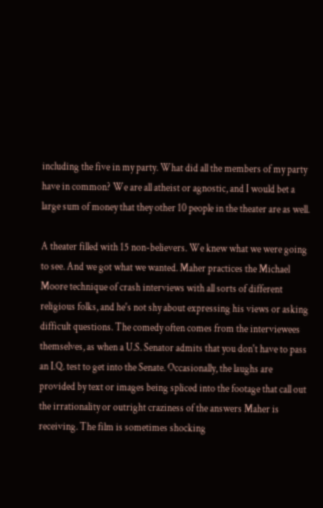including the five in my party. What did all the members of my party have in common? We are all atheist or agnostic, and I would bet a large sum of money that they other 10 people in the theater are as well.

A theater filled with 15 non-believers. We knew what we were going to see. And we got what we wanted. Maher practices the Michael Moore technique of crash interviews with all sorts of different religious folks, and he's not shy about expressing his views or asking difficult questions. The comedy often comes from the interviewees themselves, as when a U.S. Senator admits that you don't have to pass an I.Q. test to get into the Senate. Occasionally, the laughs are provided by text or images being spliced into the footage that call out the irrationality or outright craziness of the answers Maher is receiving. The film is sometimes shocking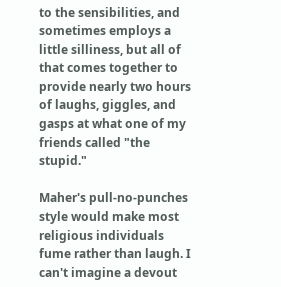to the sensibilities, and sometimes employs a little silliness, but all of that comes together to provide nearly two hours of laughs, giggles, and gasps at what one of my friends called "the stupid."

Maher's pull-no-punches style would make most religious individuals fume rather than laugh. I can't imagine a devout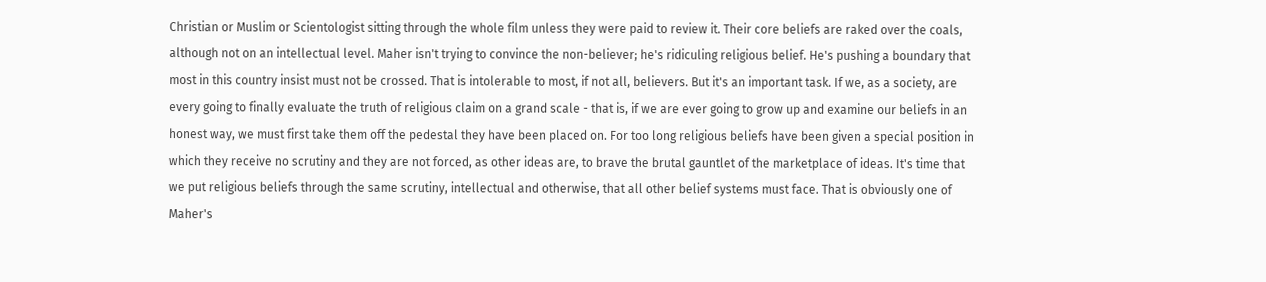Christian or Muslim or Scientologist sitting through the whole film unless they were paid to review it. Their core beliefs are raked over the coals, although not on an intellectual level. Maher isn't trying to convince the non-believer; he's ridiculing religious belief. He's pushing a boundary that most in this country insist must not be crossed. That is intolerable to most, if not all, believers. But it's an important task. If we, as a society, are every going to finally evaluate the truth of religious claim on a grand scale - that is, if we are ever going to grow up and examine our beliefs in an honest way, we must first take them off the pedestal they have been placed on. For too long religious beliefs have been given a special position in which they receive no scrutiny and they are not forced, as other ideas are, to brave the brutal gauntlet of the marketplace of ideas. It's time that we put religious beliefs through the same scrutiny, intellectual and otherwise, that all other belief systems must face. That is obviously one of Maher's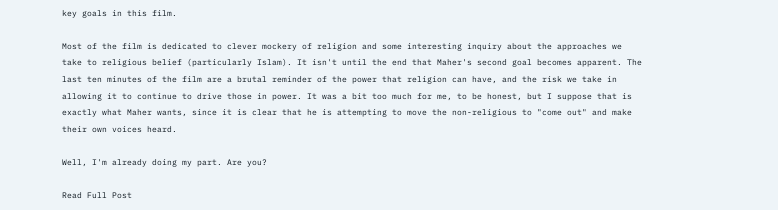key goals in this film.

Most of the film is dedicated to clever mockery of religion and some interesting inquiry about the approaches we take to religious belief (particularly Islam). It isn't until the end that Maher's second goal becomes apparent. The last ten minutes of the film are a brutal reminder of the power that religion can have, and the risk we take in allowing it to continue to drive those in power. It was a bit too much for me, to be honest, but I suppose that is exactly what Maher wants, since it is clear that he is attempting to move the non-religious to "come out" and make their own voices heard.

Well, I'm already doing my part. Are you?

Read Full Post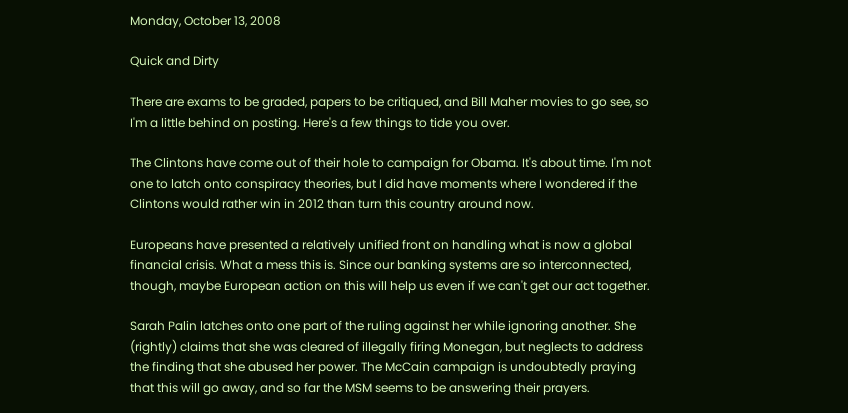Monday, October 13, 2008

Quick and Dirty

There are exams to be graded, papers to be critiqued, and Bill Maher movies to go see, so I'm a little behind on posting. Here's a few things to tide you over.

The Clintons have come out of their hole to campaign for Obama. It's about time. I'm not one to latch onto conspiracy theories, but I did have moments where I wondered if the Clintons would rather win in 2012 than turn this country around now.

Europeans have presented a relatively unified front on handling what is now a global financial crisis. What a mess this is. Since our banking systems are so interconnected, though, maybe European action on this will help us even if we can't get our act together.

Sarah Palin latches onto one part of the ruling against her while ignoring another. She (rightly) claims that she was cleared of illegally firing Monegan, but neglects to address the finding that she abused her power. The McCain campaign is undoubtedly praying that this will go away, and so far the MSM seems to be answering their prayers.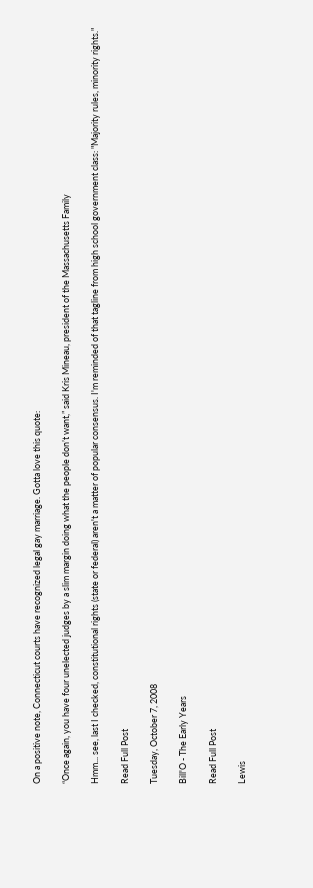On a positive note, Connecticut courts have recognized legal gay marriage. Gotta love this quote:

“Once again, you have four unelected judges by a slim margin doing what the people don’t want,” said Kris Mineau, president of the Massachusetts Family

Hmm... see, last I checked, constitutional rights (state or federal) aren't a matter of popular consensus. I'm reminded of that tagline from high school government class: "Majority rules, minority rights."

Read Full Post

Tuesday, October 7, 2008

Bill'O - The Early Years

Read Full Post

Lewis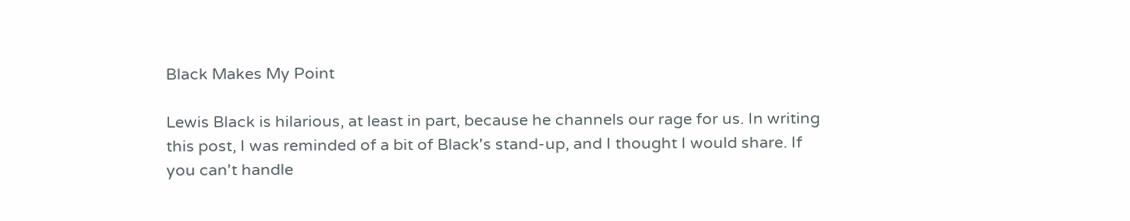Black Makes My Point

Lewis Black is hilarious, at least in part, because he channels our rage for us. In writing this post, I was reminded of a bit of Black's stand-up, and I thought I would share. If you can't handle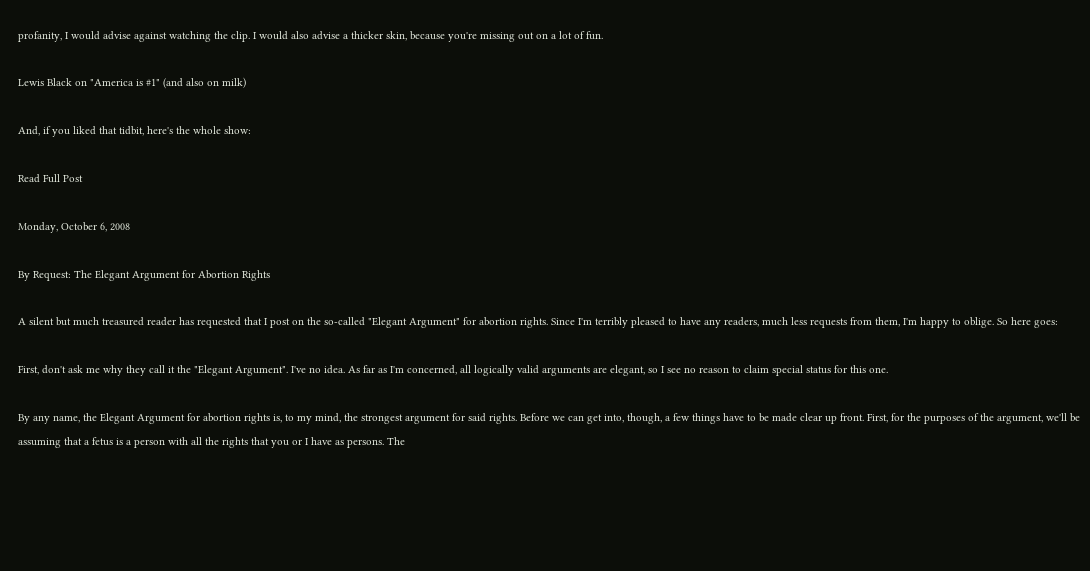profanity, I would advise against watching the clip. I would also advise a thicker skin, because you're missing out on a lot of fun.

Lewis Black on "America is #1" (and also on milk)

And, if you liked that tidbit, here's the whole show:

Read Full Post

Monday, October 6, 2008

By Request: The Elegant Argument for Abortion Rights

A silent but much treasured reader has requested that I post on the so-called "Elegant Argument" for abortion rights. Since I'm terribly pleased to have any readers, much less requests from them, I'm happy to oblige. So here goes:

First, don't ask me why they call it the "Elegant Argument". I've no idea. As far as I'm concerned, all logically valid arguments are elegant, so I see no reason to claim special status for this one.

By any name, the Elegant Argument for abortion rights is, to my mind, the strongest argument for said rights. Before we can get into, though, a few things have to be made clear up front. First, for the purposes of the argument, we'll be assuming that a fetus is a person with all the rights that you or I have as persons. The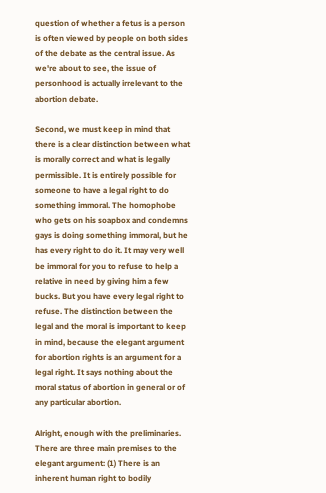question of whether a fetus is a person is often viewed by people on both sides of the debate as the central issue. As we're about to see, the issue of personhood is actually irrelevant to the abortion debate.

Second, we must keep in mind that there is a clear distinction between what is morally correct and what is legally permissible. It is entirely possible for someone to have a legal right to do something immoral. The homophobe who gets on his soapbox and condemns gays is doing something immoral, but he has every right to do it. It may very well be immoral for you to refuse to help a relative in need by giving him a few bucks. But you have every legal right to refuse. The distinction between the legal and the moral is important to keep in mind, because the elegant argument for abortion rights is an argument for a legal right. It says nothing about the moral status of abortion in general or of any particular abortion.

Alright, enough with the preliminaries. There are three main premises to the elegant argument: (1) There is an inherent human right to bodily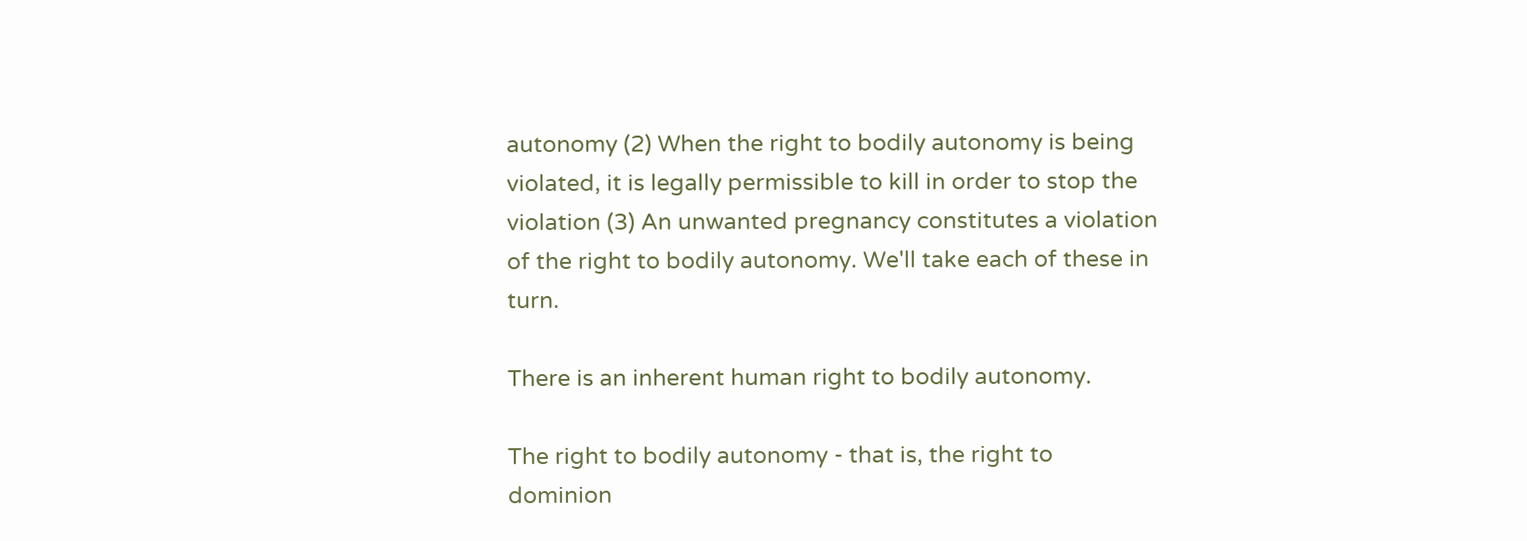autonomy (2) When the right to bodily autonomy is being violated, it is legally permissible to kill in order to stop the violation (3) An unwanted pregnancy constitutes a violation of the right to bodily autonomy. We'll take each of these in turn.

There is an inherent human right to bodily autonomy.

The right to bodily autonomy - that is, the right to dominion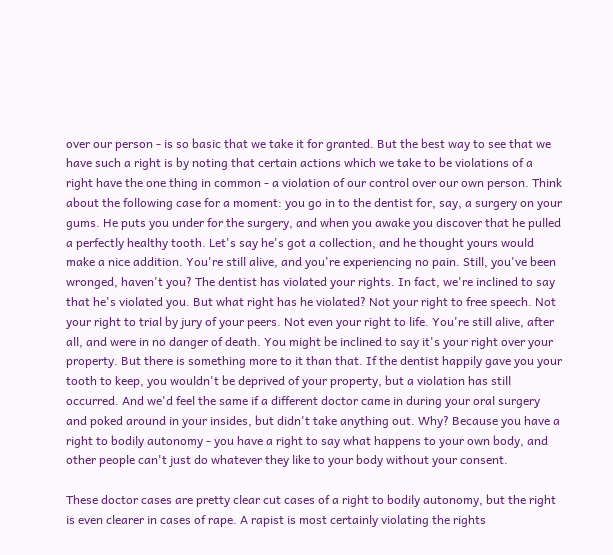over our person - is so basic that we take it for granted. But the best way to see that we have such a right is by noting that certain actions which we take to be violations of a right have the one thing in common - a violation of our control over our own person. Think about the following case for a moment: you go in to the dentist for, say, a surgery on your gums. He puts you under for the surgery, and when you awake you discover that he pulled a perfectly healthy tooth. Let's say he's got a collection, and he thought yours would make a nice addition. You're still alive, and you're experiencing no pain. Still, you've been wronged, haven't you? The dentist has violated your rights. In fact, we're inclined to say that he's violated you. But what right has he violated? Not your right to free speech. Not your right to trial by jury of your peers. Not even your right to life. You're still alive, after all, and were in no danger of death. You might be inclined to say it's your right over your property. But there is something more to it than that. If the dentist happily gave you your tooth to keep, you wouldn't be deprived of your property, but a violation has still occurred. And we'd feel the same if a different doctor came in during your oral surgery and poked around in your insides, but didn't take anything out. Why? Because you have a right to bodily autonomy - you have a right to say what happens to your own body, and other people can't just do whatever they like to your body without your consent.

These doctor cases are pretty clear cut cases of a right to bodily autonomy, but the right is even clearer in cases of rape. A rapist is most certainly violating the rights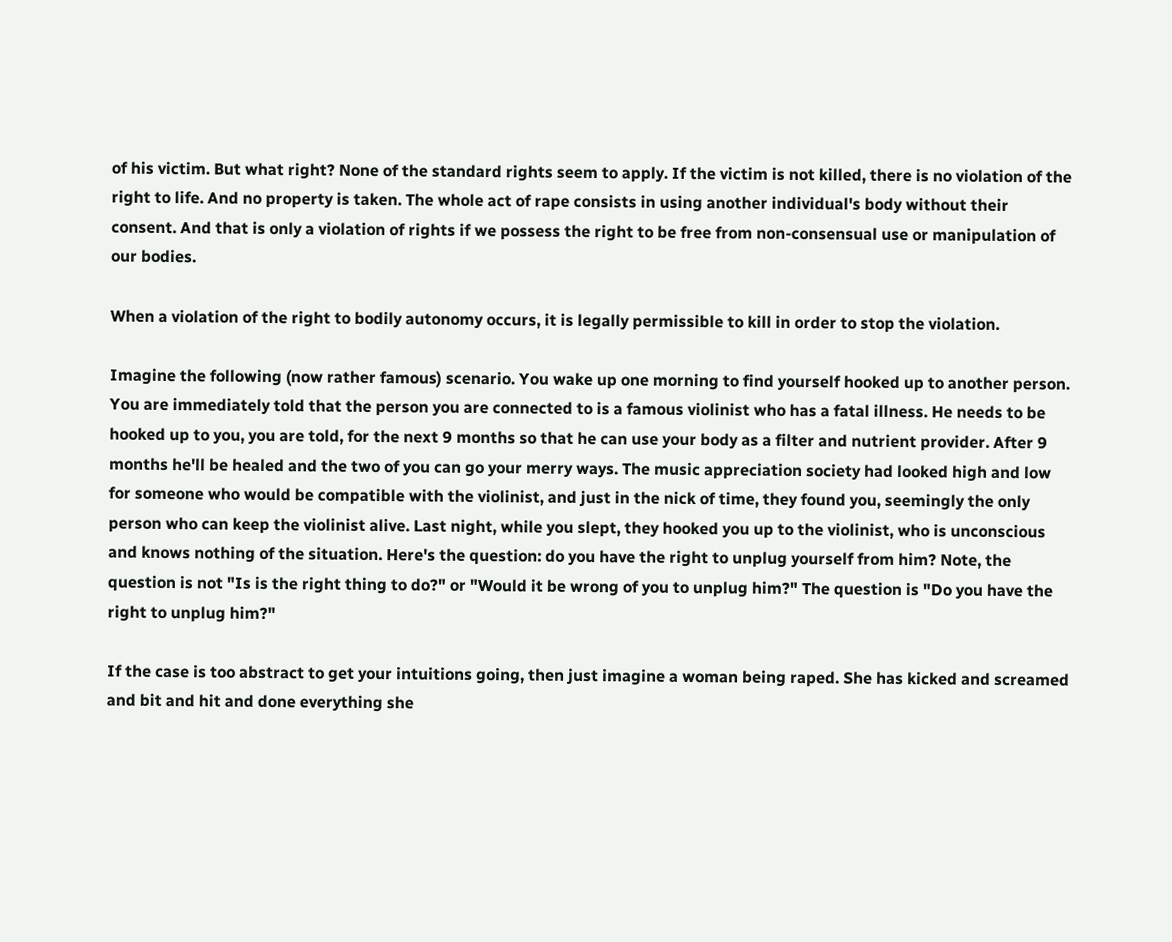of his victim. But what right? None of the standard rights seem to apply. If the victim is not killed, there is no violation of the right to life. And no property is taken. The whole act of rape consists in using another individual's body without their consent. And that is only a violation of rights if we possess the right to be free from non-consensual use or manipulation of our bodies.

When a violation of the right to bodily autonomy occurs, it is legally permissible to kill in order to stop the violation.

Imagine the following (now rather famous) scenario. You wake up one morning to find yourself hooked up to another person. You are immediately told that the person you are connected to is a famous violinist who has a fatal illness. He needs to be hooked up to you, you are told, for the next 9 months so that he can use your body as a filter and nutrient provider. After 9 months he'll be healed and the two of you can go your merry ways. The music appreciation society had looked high and low for someone who would be compatible with the violinist, and just in the nick of time, they found you, seemingly the only person who can keep the violinist alive. Last night, while you slept, they hooked you up to the violinist, who is unconscious and knows nothing of the situation. Here's the question: do you have the right to unplug yourself from him? Note, the question is not "Is is the right thing to do?" or "Would it be wrong of you to unplug him?" The question is "Do you have the right to unplug him?"

If the case is too abstract to get your intuitions going, then just imagine a woman being raped. She has kicked and screamed and bit and hit and done everything she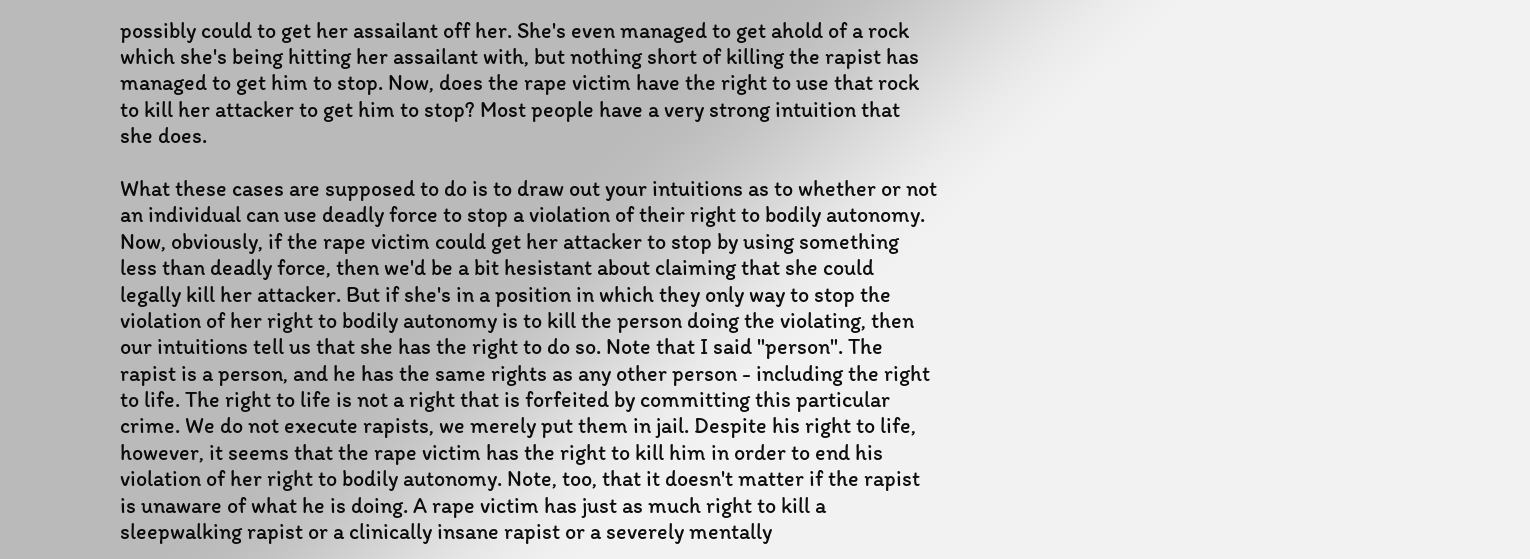possibly could to get her assailant off her. She's even managed to get ahold of a rock which she's being hitting her assailant with, but nothing short of killing the rapist has managed to get him to stop. Now, does the rape victim have the right to use that rock to kill her attacker to get him to stop? Most people have a very strong intuition that she does.

What these cases are supposed to do is to draw out your intuitions as to whether or not an individual can use deadly force to stop a violation of their right to bodily autonomy. Now, obviously, if the rape victim could get her attacker to stop by using something less than deadly force, then we'd be a bit hesistant about claiming that she could legally kill her attacker. But if she's in a position in which they only way to stop the violation of her right to bodily autonomy is to kill the person doing the violating, then our intuitions tell us that she has the right to do so. Note that I said "person". The rapist is a person, and he has the same rights as any other person - including the right to life. The right to life is not a right that is forfeited by committing this particular crime. We do not execute rapists, we merely put them in jail. Despite his right to life, however, it seems that the rape victim has the right to kill him in order to end his violation of her right to bodily autonomy. Note, too, that it doesn't matter if the rapist is unaware of what he is doing. A rape victim has just as much right to kill a sleepwalking rapist or a clinically insane rapist or a severely mentally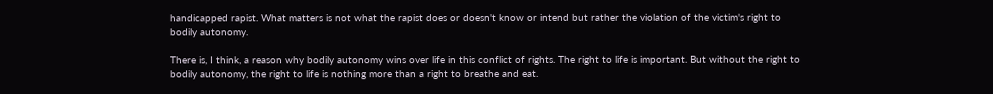handicapped rapist. What matters is not what the rapist does or doesn't know or intend but rather the violation of the victim's right to bodily autonomy.

There is, I think, a reason why bodily autonomy wins over life in this conflict of rights. The right to life is important. But without the right to bodily autonomy, the right to life is nothing more than a right to breathe and eat.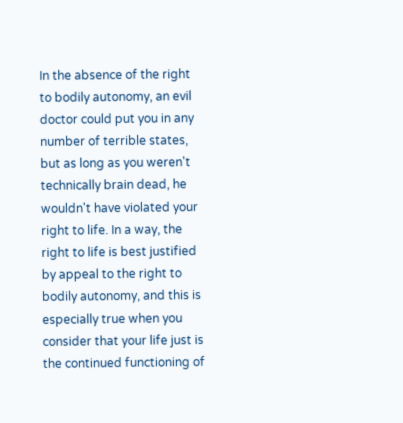In the absence of the right to bodily autonomy, an evil doctor could put you in any number of terrible states, but as long as you weren't technically brain dead, he wouldn't have violated your right to life. In a way, the right to life is best justified by appeal to the right to bodily autonomy, and this is especially true when you consider that your life just is the continued functioning of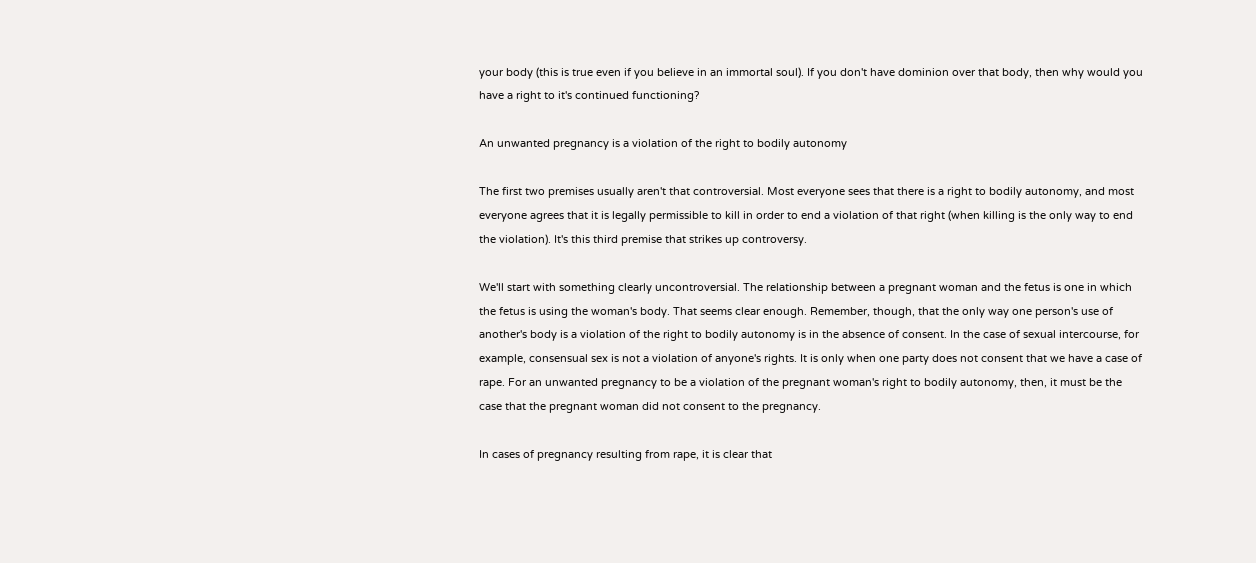your body (this is true even if you believe in an immortal soul). If you don't have dominion over that body, then why would you have a right to it's continued functioning?

An unwanted pregnancy is a violation of the right to bodily autonomy

The first two premises usually aren't that controversial. Most everyone sees that there is a right to bodily autonomy, and most everyone agrees that it is legally permissible to kill in order to end a violation of that right (when killing is the only way to end the violation). It's this third premise that strikes up controversy.

We'll start with something clearly uncontroversial. The relationship between a pregnant woman and the fetus is one in which the fetus is using the woman's body. That seems clear enough. Remember, though, that the only way one person's use of another's body is a violation of the right to bodily autonomy is in the absence of consent. In the case of sexual intercourse, for example, consensual sex is not a violation of anyone's rights. It is only when one party does not consent that we have a case of rape. For an unwanted pregnancy to be a violation of the pregnant woman's right to bodily autonomy, then, it must be the case that the pregnant woman did not consent to the pregnancy.

In cases of pregnancy resulting from rape, it is clear that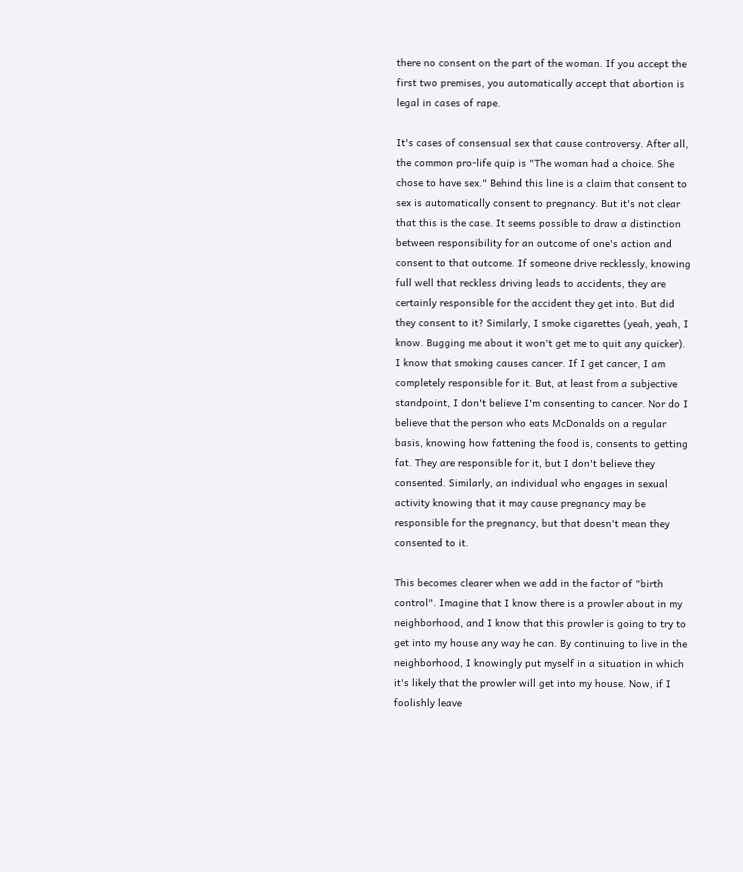there no consent on the part of the woman. If you accept the first two premises, you automatically accept that abortion is legal in cases of rape.

It's cases of consensual sex that cause controversy. After all, the common pro-life quip is "The woman had a choice. She chose to have sex." Behind this line is a claim that consent to sex is automatically consent to pregnancy. But it's not clear that this is the case. It seems possible to draw a distinction between responsibility for an outcome of one's action and consent to that outcome. If someone drive recklessly, knowing full well that reckless driving leads to accidents, they are certainly responsible for the accident they get into. But did they consent to it? Similarly, I smoke cigarettes (yeah, yeah, I know. Bugging me about it won't get me to quit any quicker). I know that smoking causes cancer. If I get cancer, I am completely responsible for it. But, at least from a subjective standpoint, I don't believe I'm consenting to cancer. Nor do I believe that the person who eats McDonalds on a regular basis, knowing how fattening the food is, consents to getting fat. They are responsible for it, but I don't believe they consented. Similarly, an individual who engages in sexual activity knowing that it may cause pregnancy may be responsible for the pregnancy, but that doesn't mean they consented to it.

This becomes clearer when we add in the factor of "birth control". Imagine that I know there is a prowler about in my neighborhood, and I know that this prowler is going to try to get into my house any way he can. By continuing to live in the neighborhood, I knowingly put myself in a situation in which it's likely that the prowler will get into my house. Now, if I foolishly leave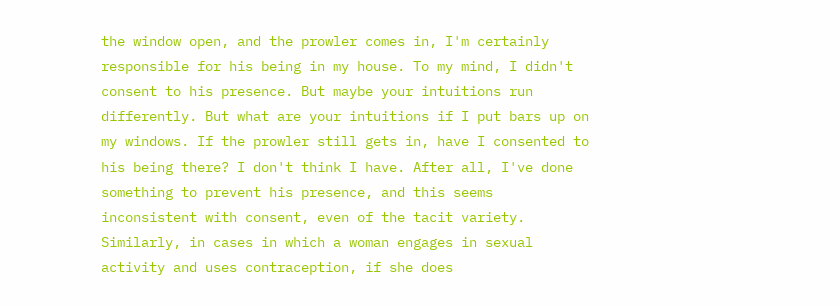the window open, and the prowler comes in, I'm certainly responsible for his being in my house. To my mind, I didn't consent to his presence. But maybe your intuitions run differently. But what are your intuitions if I put bars up on my windows. If the prowler still gets in, have I consented to his being there? I don't think I have. After all, I've done something to prevent his presence, and this seems inconsistent with consent, even of the tacit variety. Similarly, in cases in which a woman engages in sexual activity and uses contraception, if she does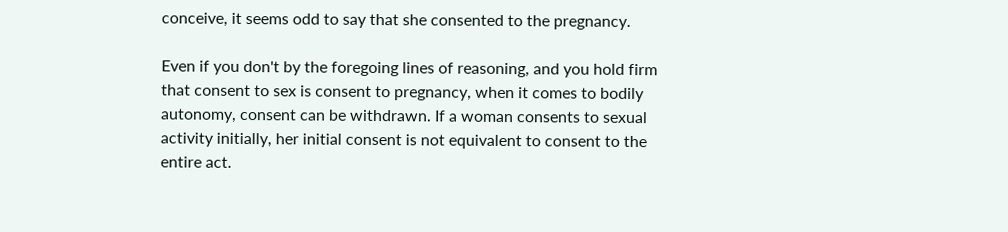conceive, it seems odd to say that she consented to the pregnancy.

Even if you don't by the foregoing lines of reasoning, and you hold firm that consent to sex is consent to pregnancy, when it comes to bodily autonomy, consent can be withdrawn. If a woman consents to sexual activity initially, her initial consent is not equivalent to consent to the entire act.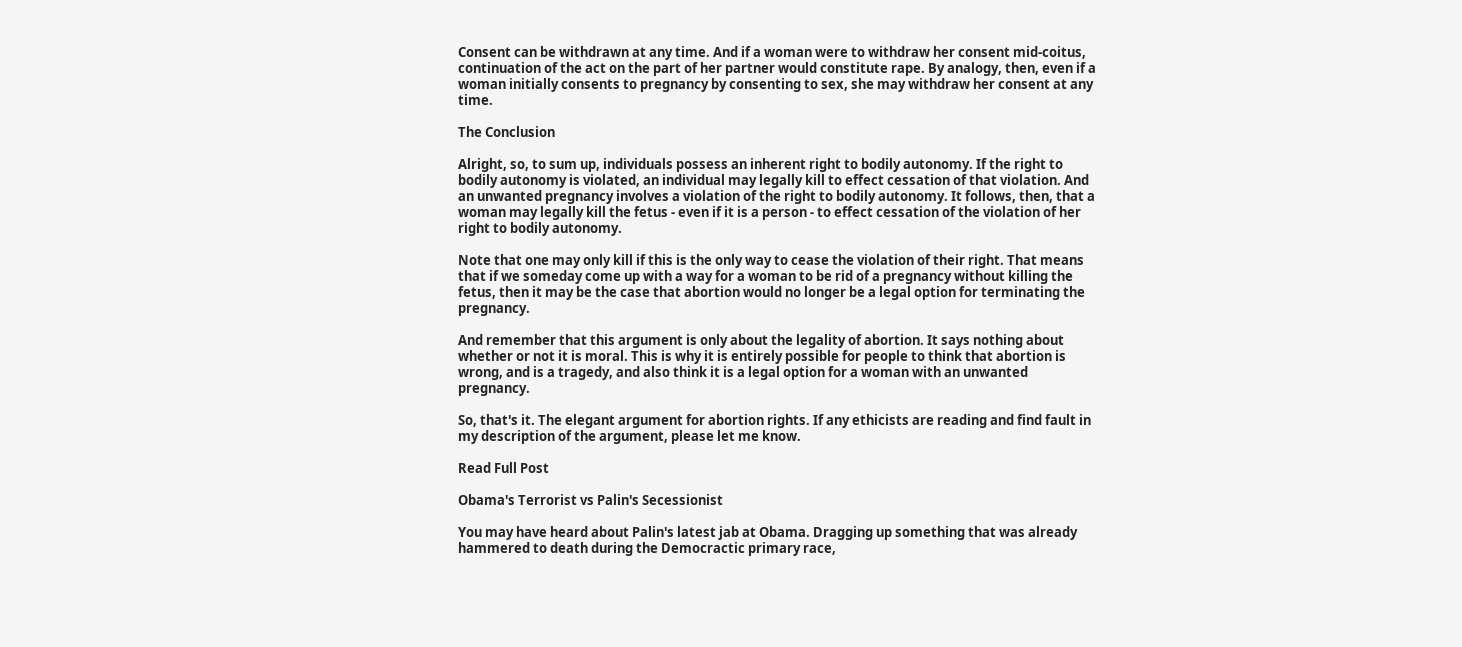Consent can be withdrawn at any time. And if a woman were to withdraw her consent mid-coitus, continuation of the act on the part of her partner would constitute rape. By analogy, then, even if a woman initially consents to pregnancy by consenting to sex, she may withdraw her consent at any time.

The Conclusion

Alright, so, to sum up, individuals possess an inherent right to bodily autonomy. If the right to bodily autonomy is violated, an individual may legally kill to effect cessation of that violation. And an unwanted pregnancy involves a violation of the right to bodily autonomy. It follows, then, that a woman may legally kill the fetus - even if it is a person - to effect cessation of the violation of her right to bodily autonomy.

Note that one may only kill if this is the only way to cease the violation of their right. That means that if we someday come up with a way for a woman to be rid of a pregnancy without killing the fetus, then it may be the case that abortion would no longer be a legal option for terminating the pregnancy.

And remember that this argument is only about the legality of abortion. It says nothing about whether or not it is moral. This is why it is entirely possible for people to think that abortion is wrong, and is a tragedy, and also think it is a legal option for a woman with an unwanted pregnancy.

So, that's it. The elegant argument for abortion rights. If any ethicists are reading and find fault in my description of the argument, please let me know.

Read Full Post

Obama's Terrorist vs Palin's Secessionist

You may have heard about Palin's latest jab at Obama. Dragging up something that was already hammered to death during the Democractic primary race,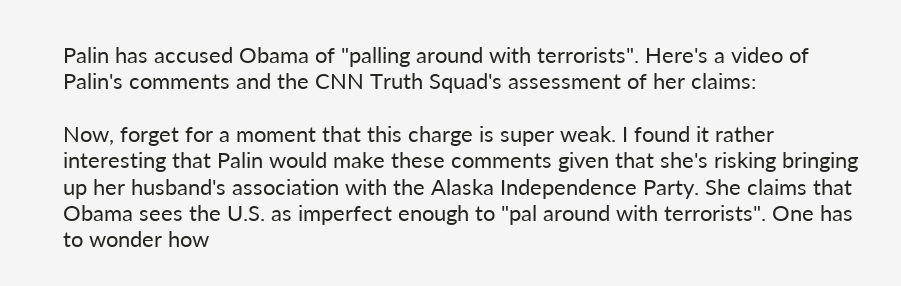Palin has accused Obama of "palling around with terrorists". Here's a video of Palin's comments and the CNN Truth Squad's assessment of her claims:

Now, forget for a moment that this charge is super weak. I found it rather interesting that Palin would make these comments given that she's risking bringing up her husband's association with the Alaska Independence Party. She claims that Obama sees the U.S. as imperfect enough to "pal around with terrorists". One has to wonder how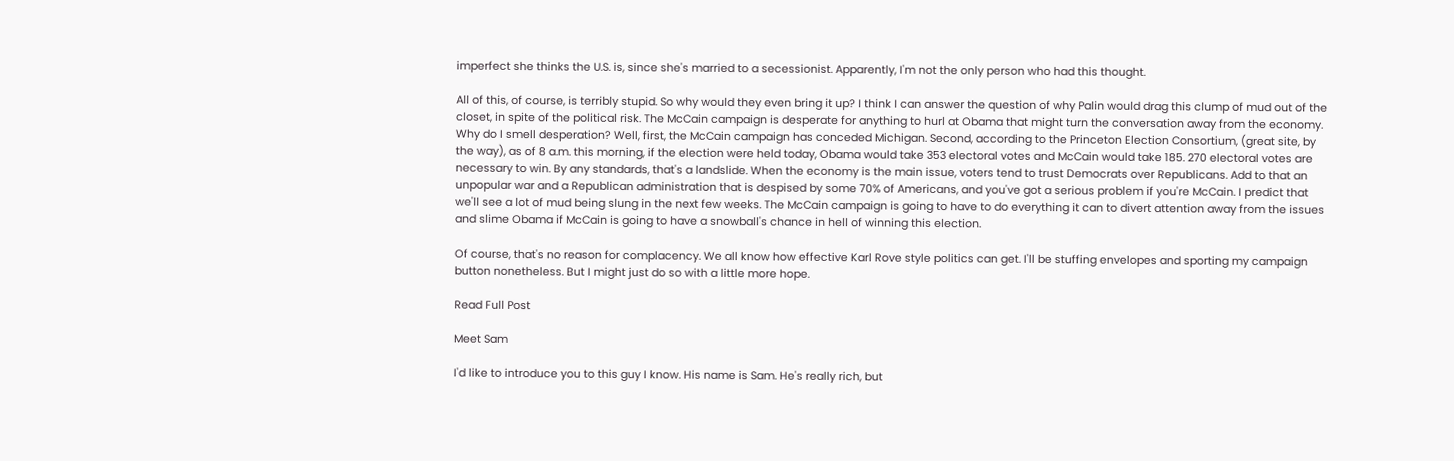imperfect she thinks the U.S. is, since she's married to a secessionist. Apparently, I'm not the only person who had this thought.

All of this, of course, is terribly stupid. So why would they even bring it up? I think I can answer the question of why Palin would drag this clump of mud out of the closet, in spite of the political risk. The McCain campaign is desperate for anything to hurl at Obama that might turn the conversation away from the economy. Why do I smell desperation? Well, first, the McCain campaign has conceded Michigan. Second, according to the Princeton Election Consortium, (great site, by the way), as of 8 a.m. this morning, if the election were held today, Obama would take 353 electoral votes and McCain would take 185. 270 electoral votes are necessary to win. By any standards, that's a landslide. When the economy is the main issue, voters tend to trust Democrats over Republicans. Add to that an unpopular war and a Republican administration that is despised by some 70% of Americans, and you've got a serious problem if you're McCain. I predict that we'll see a lot of mud being slung in the next few weeks. The McCain campaign is going to have to do everything it can to divert attention away from the issues and slime Obama if McCain is going to have a snowball's chance in hell of winning this election.

Of course, that's no reason for complacency. We all know how effective Karl Rove style politics can get. I'll be stuffing envelopes and sporting my campaign button nonetheless. But I might just do so with a little more hope.

Read Full Post

Meet Sam

I'd like to introduce you to this guy I know. His name is Sam. He's really rich, but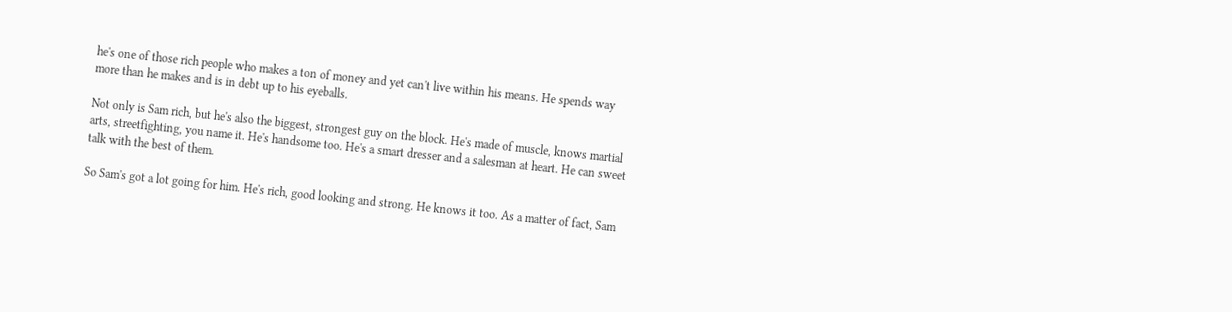he's one of those rich people who makes a ton of money and yet can't live within his means. He spends way more than he makes and is in debt up to his eyeballs.

Not only is Sam rich, but he's also the biggest, strongest guy on the block. He's made of muscle, knows martial arts, streetfighting, you name it. He's handsome too. He's a smart dresser and a salesman at heart. He can sweet talk with the best of them.

So Sam's got a lot going for him. He's rich, good looking and strong. He knows it too. As a matter of fact, Sam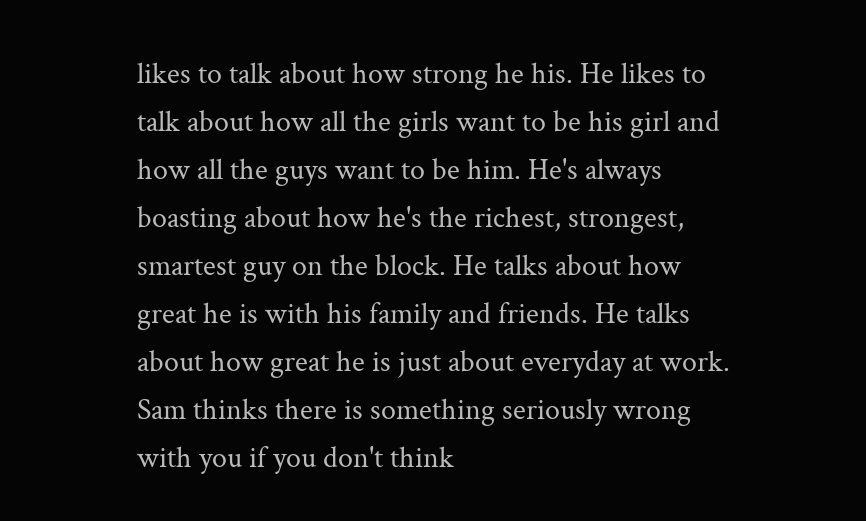likes to talk about how strong he his. He likes to talk about how all the girls want to be his girl and how all the guys want to be him. He's always boasting about how he's the richest, strongest, smartest guy on the block. He talks about how great he is with his family and friends. He talks about how great he is just about everyday at work. Sam thinks there is something seriously wrong with you if you don't think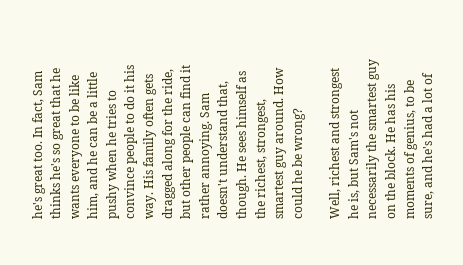he's great too. In fact, Sam thinks he's so great that he wants everyone to be like him, and he can be a little pushy when he tries to convince people to do it his way. His family often gets dragged along for the ride, but other people can find it rather annoying. Sam doesn't understand that, though. He sees himself as the richest, strongest, smartest guy around. How could he be wrong?

Well, richest and strongest he is, but Sam's not necessarily the smartest guy on the block. He has his moments of genius, to be sure, and he's had a lot of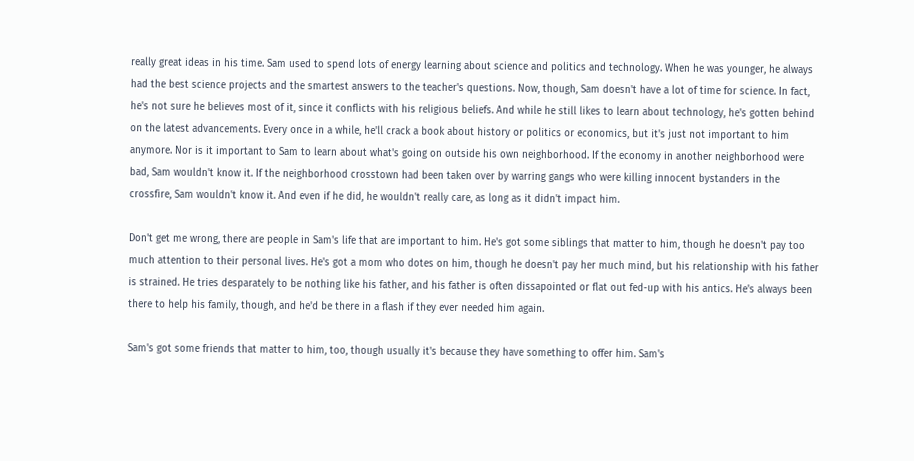really great ideas in his time. Sam used to spend lots of energy learning about science and politics and technology. When he was younger, he always had the best science projects and the smartest answers to the teacher's questions. Now, though, Sam doesn't have a lot of time for science. In fact, he's not sure he believes most of it, since it conflicts with his religious beliefs. And while he still likes to learn about technology, he's gotten behind on the latest advancements. Every once in a while, he'll crack a book about history or politics or economics, but it's just not important to him anymore. Nor is it important to Sam to learn about what's going on outside his own neighborhood. If the economy in another neighborhood were bad, Sam wouldn't know it. If the neighborhood crosstown had been taken over by warring gangs who were killing innocent bystanders in the crossfire, Sam wouldn't know it. And even if he did, he wouldn't really care, as long as it didn't impact him.

Don't get me wrong, there are people in Sam's life that are important to him. He's got some siblings that matter to him, though he doesn't pay too much attention to their personal lives. He's got a mom who dotes on him, though he doesn't pay her much mind, but his relationship with his father is strained. He tries desparately to be nothing like his father, and his father is often dissapointed or flat out fed-up with his antics. He's always been there to help his family, though, and he'd be there in a flash if they ever needed him again.

Sam's got some friends that matter to him, too, though usually it's because they have something to offer him. Sam's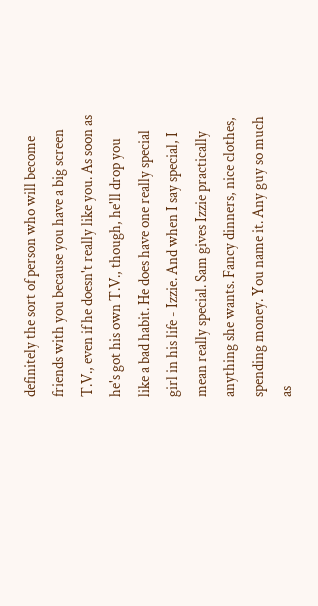definitely the sort of person who will become friends with you because you have a big screen T.V., even if he doesn't really like you. As soon as he's got his own T.V., though, he'll drop you like a bad habit. He does have one really special girl in his life - Izzie. And when I say special, I mean really special. Sam gives Izzie practically anything she wants. Fancy dinners, nice clothes, spending money. You name it. Any guy so much as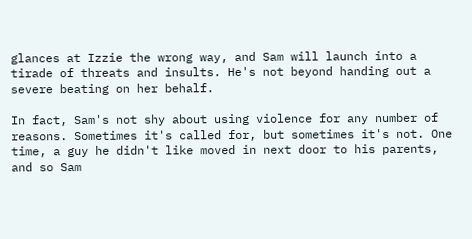glances at Izzie the wrong way, and Sam will launch into a tirade of threats and insults. He's not beyond handing out a severe beating on her behalf.

In fact, Sam's not shy about using violence for any number of reasons. Sometimes it's called for, but sometimes it's not. One time, a guy he didn't like moved in next door to his parents, and so Sam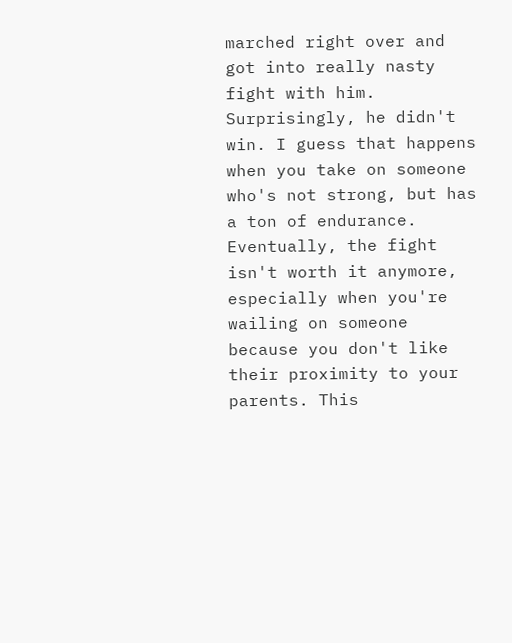marched right over and got into really nasty fight with him. Surprisingly, he didn't win. I guess that happens when you take on someone who's not strong, but has a ton of endurance. Eventually, the fight isn't worth it anymore, especially when you're wailing on someone because you don't like their proximity to your parents. This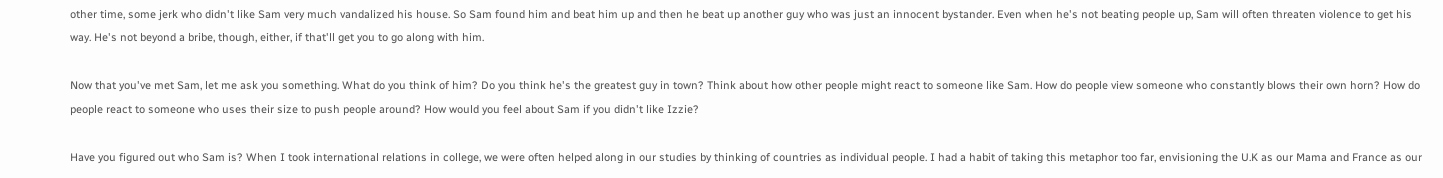other time, some jerk who didn't like Sam very much vandalized his house. So Sam found him and beat him up and then he beat up another guy who was just an innocent bystander. Even when he's not beating people up, Sam will often threaten violence to get his way. He's not beyond a bribe, though, either, if that'll get you to go along with him.

Now that you've met Sam, let me ask you something. What do you think of him? Do you think he's the greatest guy in town? Think about how other people might react to someone like Sam. How do people view someone who constantly blows their own horn? How do people react to someone who uses their size to push people around? How would you feel about Sam if you didn't like Izzie?

Have you figured out who Sam is? When I took international relations in college, we were often helped along in our studies by thinking of countries as individual people. I had a habit of taking this metaphor too far, envisioning the U.K as our Mama and France as our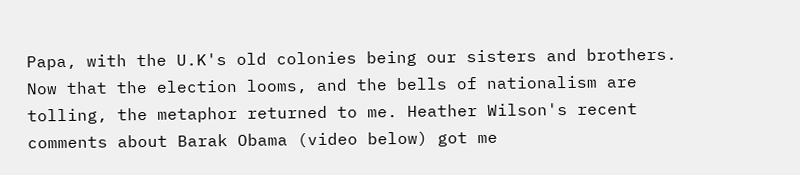Papa, with the U.K's old colonies being our sisters and brothers. Now that the election looms, and the bells of nationalism are tolling, the metaphor returned to me. Heather Wilson's recent comments about Barak Obama (video below) got me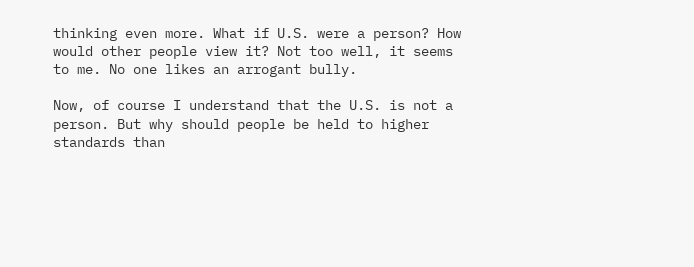thinking even more. What if U.S. were a person? How would other people view it? Not too well, it seems to me. No one likes an arrogant bully.

Now, of course I understand that the U.S. is not a person. But why should people be held to higher standards than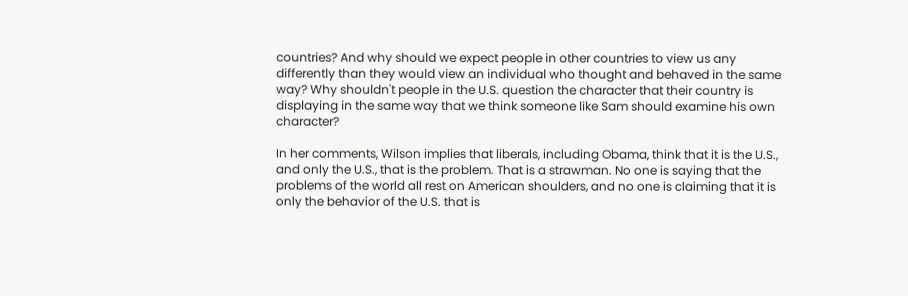countries? And why should we expect people in other countries to view us any differently than they would view an individual who thought and behaved in the same way? Why shouldn't people in the U.S. question the character that their country is displaying in the same way that we think someone like Sam should examine his own character?

In her comments, Wilson implies that liberals, including Obama, think that it is the U.S., and only the U.S., that is the problem. That is a strawman. No one is saying that the problems of the world all rest on American shoulders, and no one is claiming that it is only the behavior of the U.S. that is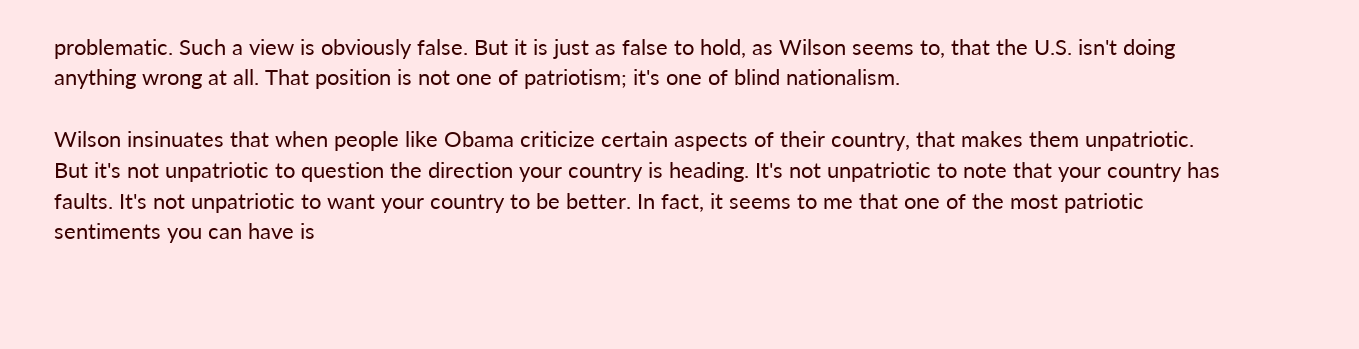problematic. Such a view is obviously false. But it is just as false to hold, as Wilson seems to, that the U.S. isn't doing anything wrong at all. That position is not one of patriotism; it's one of blind nationalism.

Wilson insinuates that when people like Obama criticize certain aspects of their country, that makes them unpatriotic. But it's not unpatriotic to question the direction your country is heading. It's not unpatriotic to note that your country has faults. It's not unpatriotic to want your country to be better. In fact, it seems to me that one of the most patriotic sentiments you can have is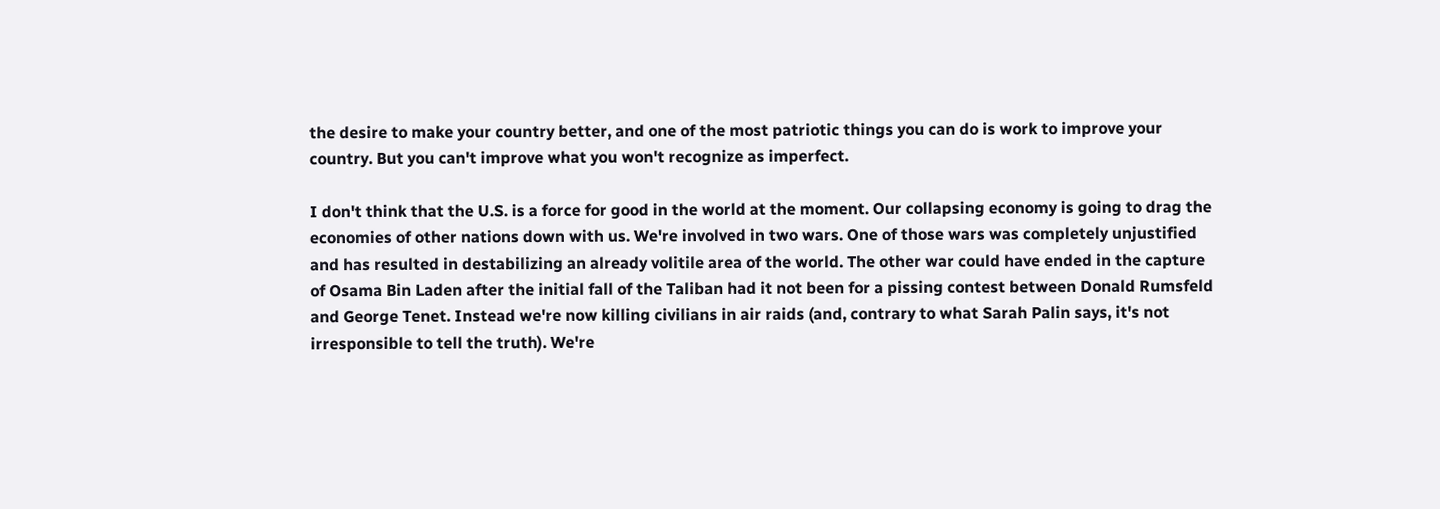the desire to make your country better, and one of the most patriotic things you can do is work to improve your country. But you can't improve what you won't recognize as imperfect.

I don't think that the U.S. is a force for good in the world at the moment. Our collapsing economy is going to drag the economies of other nations down with us. We're involved in two wars. One of those wars was completely unjustified and has resulted in destabilizing an already volitile area of the world. The other war could have ended in the capture of Osama Bin Laden after the initial fall of the Taliban had it not been for a pissing contest between Donald Rumsfeld and George Tenet. Instead we're now killing civilians in air raids (and, contrary to what Sarah Palin says, it's not irresponsible to tell the truth). We're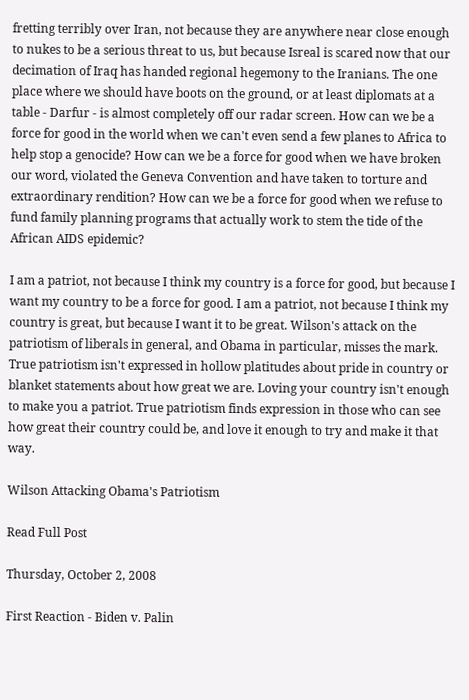fretting terribly over Iran, not because they are anywhere near close enough to nukes to be a serious threat to us, but because Isreal is scared now that our decimation of Iraq has handed regional hegemony to the Iranians. The one place where we should have boots on the ground, or at least diplomats at a table - Darfur - is almost completely off our radar screen. How can we be a force for good in the world when we can't even send a few planes to Africa to help stop a genocide? How can we be a force for good when we have broken our word, violated the Geneva Convention and have taken to torture and extraordinary rendition? How can we be a force for good when we refuse to fund family planning programs that actually work to stem the tide of the African AIDS epidemic?

I am a patriot, not because I think my country is a force for good, but because I want my country to be a force for good. I am a patriot, not because I think my country is great, but because I want it to be great. Wilson's attack on the patriotism of liberals in general, and Obama in particular, misses the mark. True patriotism isn't expressed in hollow platitudes about pride in country or blanket statements about how great we are. Loving your country isn't enough to make you a patriot. True patriotism finds expression in those who can see how great their country could be, and love it enough to try and make it that way.

Wilson Attacking Obama's Patriotism

Read Full Post

Thursday, October 2, 2008

First Reaction - Biden v. Palin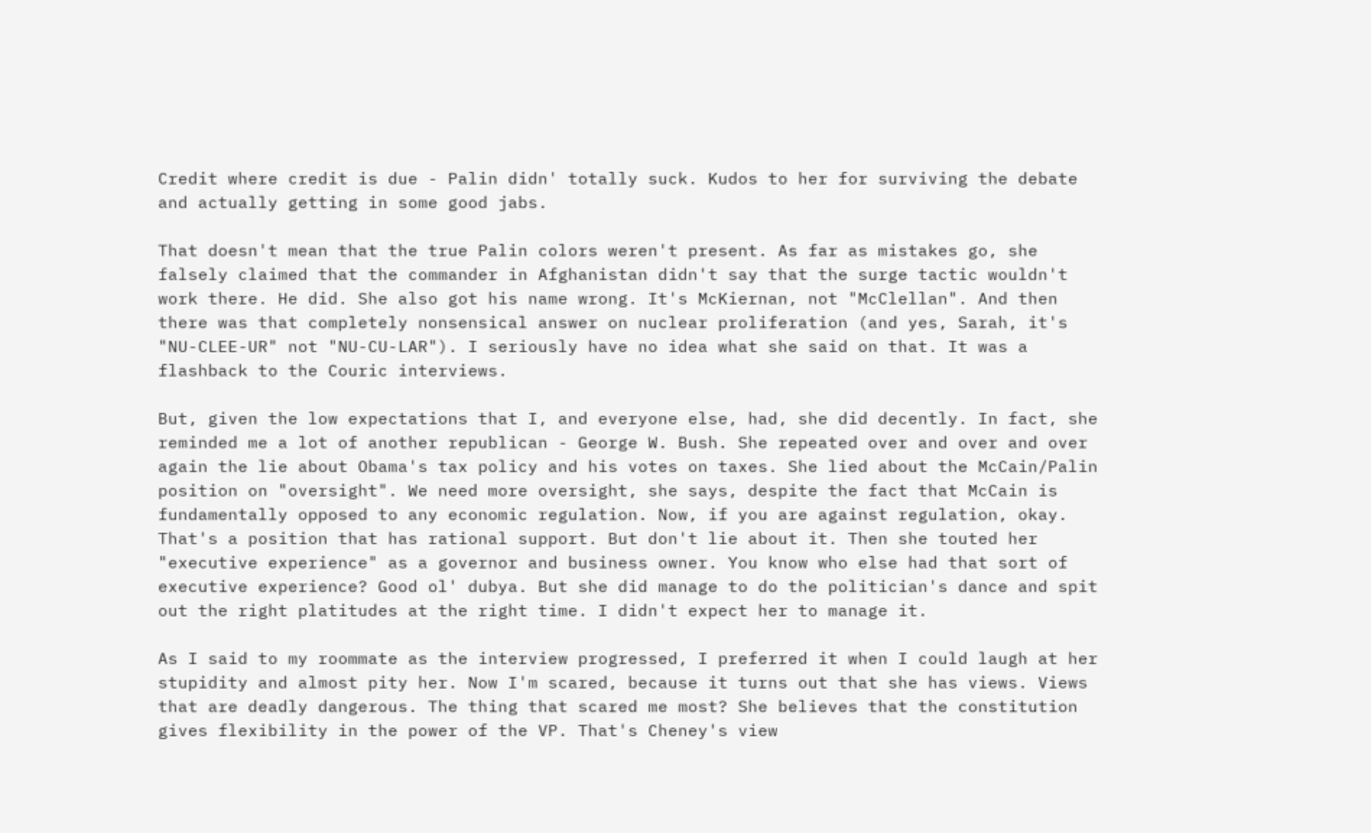Credit where credit is due - Palin didn' totally suck. Kudos to her for surviving the debate and actually getting in some good jabs.

That doesn't mean that the true Palin colors weren't present. As far as mistakes go, she falsely claimed that the commander in Afghanistan didn't say that the surge tactic wouldn't work there. He did. She also got his name wrong. It's McKiernan, not "McClellan". And then there was that completely nonsensical answer on nuclear proliferation (and yes, Sarah, it's "NU-CLEE-UR" not "NU-CU-LAR"). I seriously have no idea what she said on that. It was a flashback to the Couric interviews.

But, given the low expectations that I, and everyone else, had, she did decently. In fact, she reminded me a lot of another republican - George W. Bush. She repeated over and over and over again the lie about Obama's tax policy and his votes on taxes. She lied about the McCain/Palin position on "oversight". We need more oversight, she says, despite the fact that McCain is fundamentally opposed to any economic regulation. Now, if you are against regulation, okay. That's a position that has rational support. But don't lie about it. Then she touted her "executive experience" as a governor and business owner. You know who else had that sort of executive experience? Good ol' dubya. But she did manage to do the politician's dance and spit out the right platitudes at the right time. I didn't expect her to manage it.

As I said to my roommate as the interview progressed, I preferred it when I could laugh at her stupidity and almost pity her. Now I'm scared, because it turns out that she has views. Views that are deadly dangerous. The thing that scared me most? She believes that the constitution gives flexibility in the power of the VP. That's Cheney's view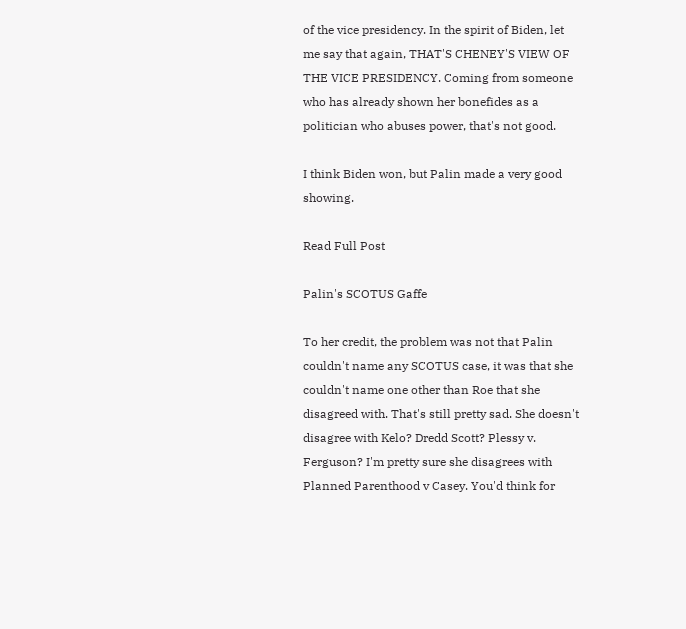of the vice presidency. In the spirit of Biden, let me say that again, THAT'S CHENEY'S VIEW OF THE VICE PRESIDENCY. Coming from someone who has already shown her bonefides as a politician who abuses power, that's not good.

I think Biden won, but Palin made a very good showing.

Read Full Post

Palin's SCOTUS Gaffe

To her credit, the problem was not that Palin couldn't name any SCOTUS case, it was that she couldn't name one other than Roe that she disagreed with. That's still pretty sad. She doesn't disagree with Kelo? Dredd Scott? Plessy v. Ferguson? I'm pretty sure she disagrees with Planned Parenthood v Casey. You'd think for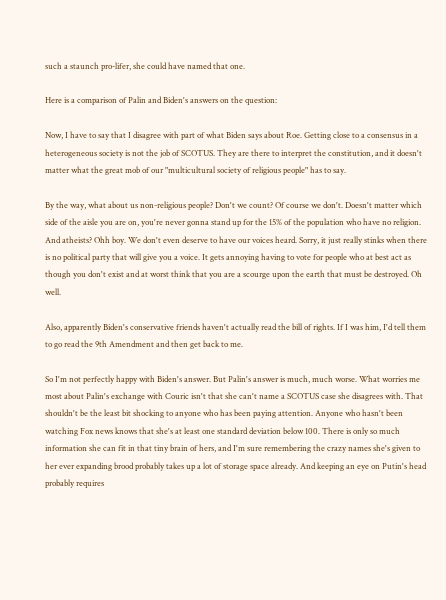such a staunch pro-lifer, she could have named that one.

Here is a comparison of Palin and Biden's answers on the question:

Now, I have to say that I disagree with part of what Biden says about Roe. Getting close to a consensus in a heterogeneous society is not the job of SCOTUS. They are there to interpret the constitution, and it doesn't matter what the great mob of our "multicultural society of religious people" has to say.

By the way, what about us non-religious people? Don't we count? Of course we don't. Doesn't matter which side of the aisle you are on, you're never gonna stand up for the 15% of the population who have no religion. And atheists? Ohh boy. We don't even deserve to have our voices heard. Sorry, it just really stinks when there is no political party that will give you a voice. It gets annoying having to vote for people who at best act as though you don't exist and at worst think that you are a scourge upon the earth that must be destroyed. Oh well.

Also, apparently Biden's conservative friends haven't actually read the bill of rights. If I was him, I'd tell them to go read the 9th Amendment and then get back to me.

So I'm not perfectly happy with Biden's answer. But Palin's answer is much, much worse. What worries me most about Palin's exchange with Couric isn't that she can't name a SCOTUS case she disagrees with. That shouldn't be the least bit shocking to anyone who has been paying attention. Anyone who hasn't been watching Fox news knows that she's at least one standard deviation below 100. There is only so much information she can fit in that tiny brain of hers, and I'm sure remembering the crazy names she's given to her ever expanding brood probably takes up a lot of storage space already. And keeping an eye on Putin's head probably requires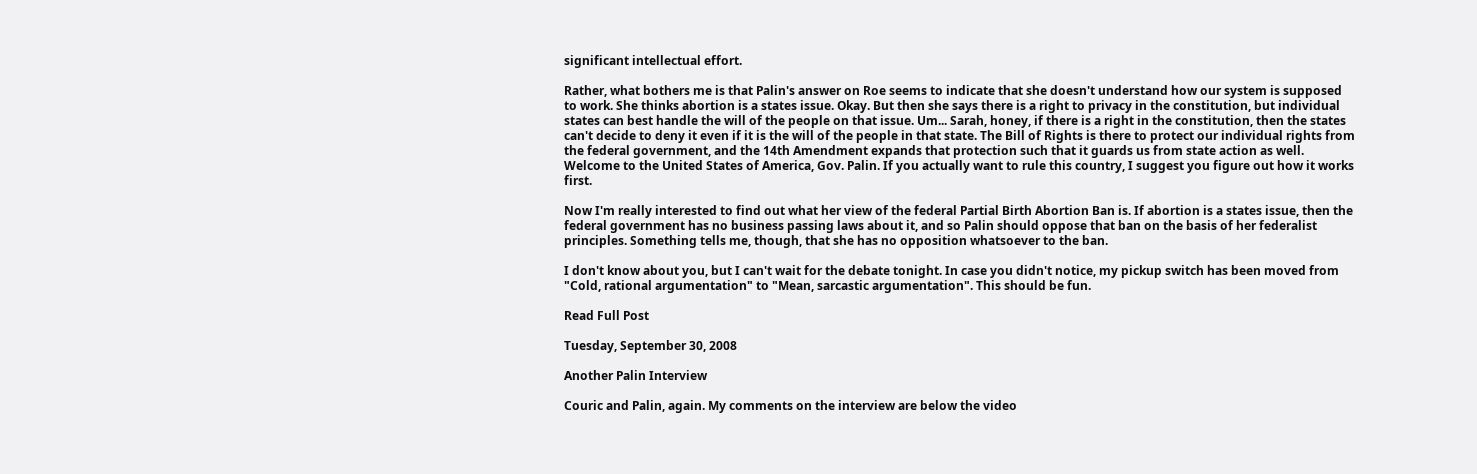significant intellectual effort.

Rather, what bothers me is that Palin's answer on Roe seems to indicate that she doesn't understand how our system is supposed to work. She thinks abortion is a states issue. Okay. But then she says there is a right to privacy in the constitution, but individual states can best handle the will of the people on that issue. Um... Sarah, honey, if there is a right in the constitution, then the states can't decide to deny it even if it is the will of the people in that state. The Bill of Rights is there to protect our individual rights from the federal government, and the 14th Amendment expands that protection such that it guards us from state action as well. Welcome to the United States of America, Gov. Palin. If you actually want to rule this country, I suggest you figure out how it works first.

Now I'm really interested to find out what her view of the federal Partial Birth Abortion Ban is. If abortion is a states issue, then the federal government has no business passing laws about it, and so Palin should oppose that ban on the basis of her federalist principles. Something tells me, though, that she has no opposition whatsoever to the ban.

I don't know about you, but I can't wait for the debate tonight. In case you didn't notice, my pickup switch has been moved from "Cold, rational argumentation" to "Mean, sarcastic argumentation". This should be fun.

Read Full Post

Tuesday, September 30, 2008

Another Palin Interview

Couric and Palin, again. My comments on the interview are below the video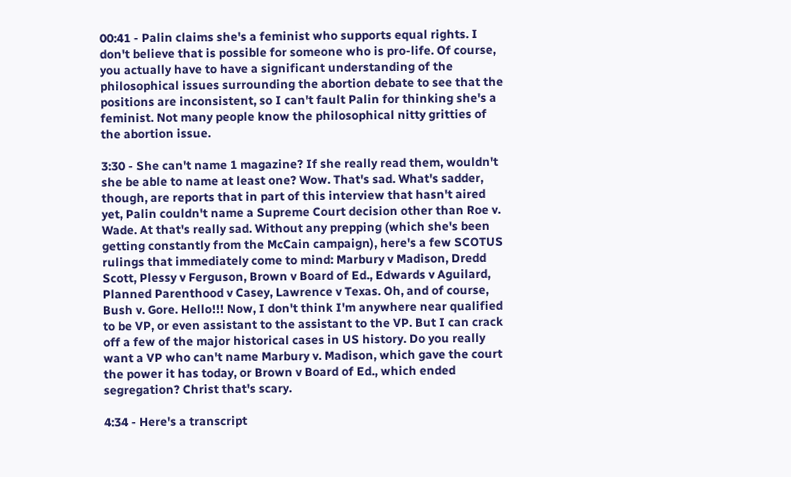00:41 - Palin claims she's a feminist who supports equal rights. I don't believe that is possible for someone who is pro-life. Of course, you actually have to have a significant understanding of the philosophical issues surrounding the abortion debate to see that the positions are inconsistent, so I can't fault Palin for thinking she's a feminist. Not many people know the philosophical nitty gritties of the abortion issue.

3:30 - She can't name 1 magazine? If she really read them, wouldn't she be able to name at least one? Wow. That's sad. What's sadder, though, are reports that in part of this interview that hasn't aired yet, Palin couldn't name a Supreme Court decision other than Roe v. Wade. At that's really sad. Without any prepping (which she's been getting constantly from the McCain campaign), here's a few SCOTUS rulings that immediately come to mind: Marbury v Madison, Dredd Scott, Plessy v Ferguson, Brown v Board of Ed., Edwards v Aguilard, Planned Parenthood v Casey, Lawrence v Texas. Oh, and of course, Bush v. Gore. Hello!!! Now, I don't think I'm anywhere near qualified to be VP, or even assistant to the assistant to the VP. But I can crack off a few of the major historical cases in US history. Do you really want a VP who can't name Marbury v. Madison, which gave the court the power it has today, or Brown v Board of Ed., which ended segregation? Christ that's scary.

4:34 - Here's a transcript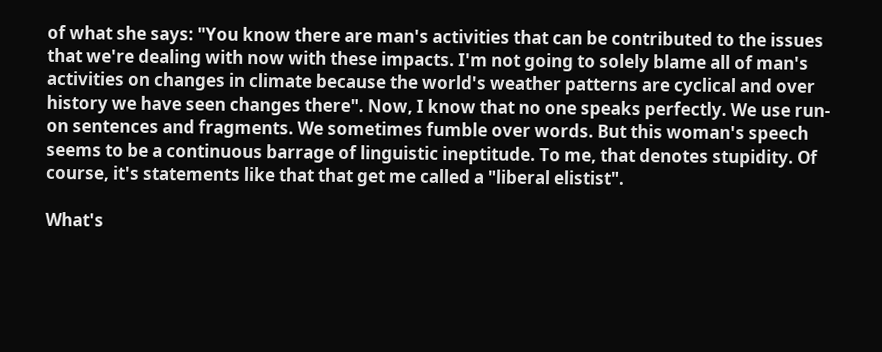of what she says: "You know there are man's activities that can be contributed to the issues that we're dealing with now with these impacts. I'm not going to solely blame all of man's activities on changes in climate because the world's weather patterns are cyclical and over history we have seen changes there". Now, I know that no one speaks perfectly. We use run-on sentences and fragments. We sometimes fumble over words. But this woman's speech seems to be a continuous barrage of linguistic ineptitude. To me, that denotes stupidity. Of course, it's statements like that that get me called a "liberal elistist".

What's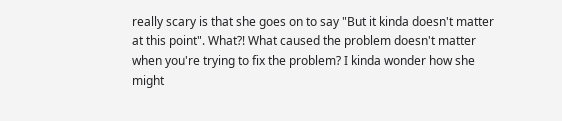really scary is that she goes on to say "But it kinda doesn't matter at this point". What?! What caused the problem doesn't matter when you're trying to fix the problem? I kinda wonder how she might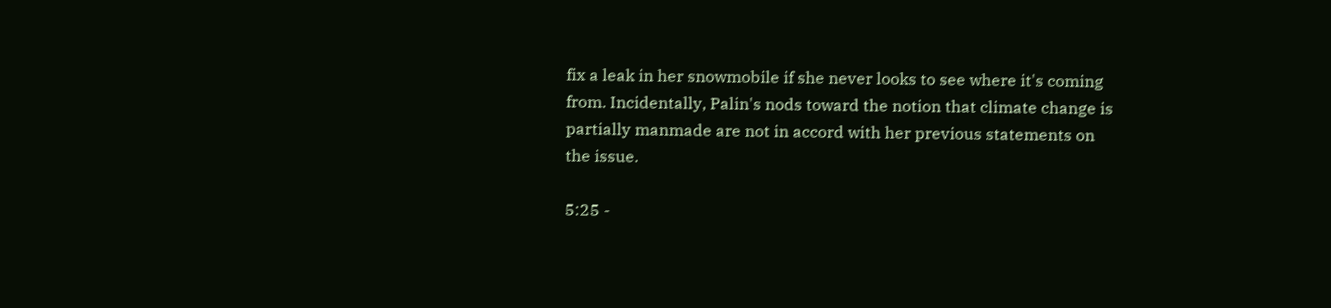fix a leak in her snowmobile if she never looks to see where it's coming from. Incidentally, Palin's nods toward the notion that climate change is partially manmade are not in accord with her previous statements on the issue.

5:25 -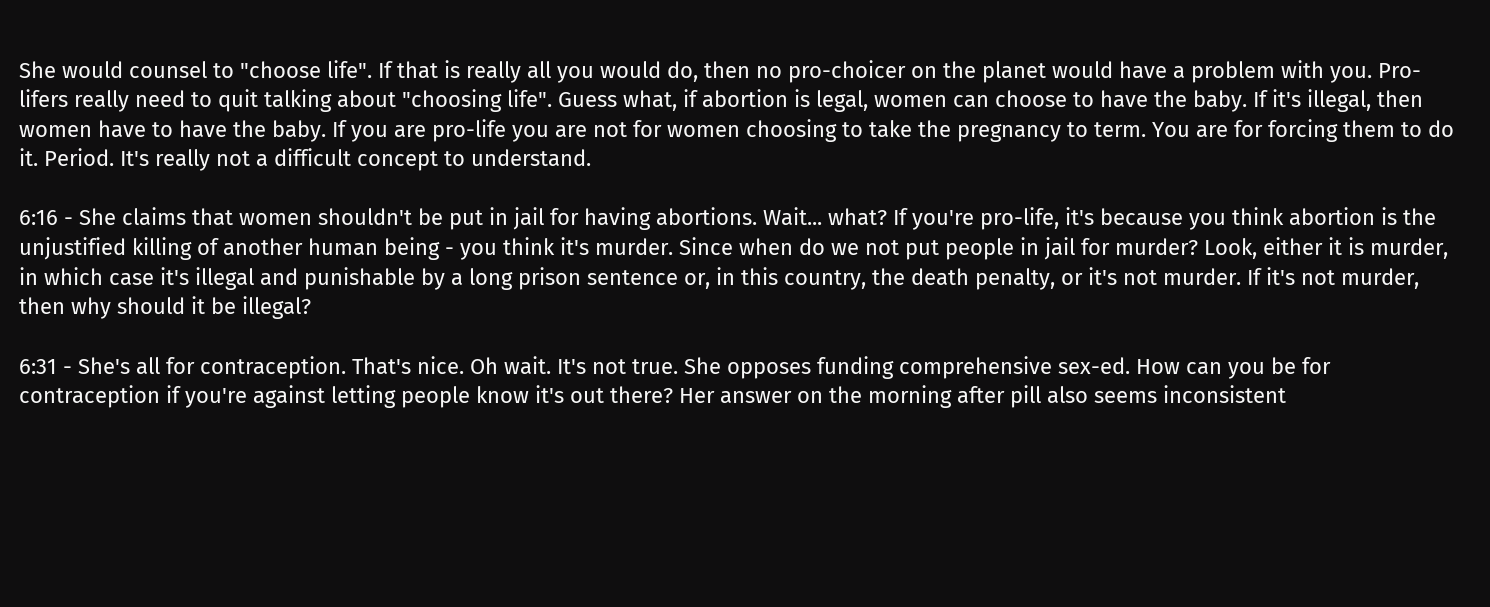She would counsel to "choose life". If that is really all you would do, then no pro-choicer on the planet would have a problem with you. Pro-lifers really need to quit talking about "choosing life". Guess what, if abortion is legal, women can choose to have the baby. If it's illegal, then women have to have the baby. If you are pro-life you are not for women choosing to take the pregnancy to term. You are for forcing them to do it. Period. It's really not a difficult concept to understand.

6:16 - She claims that women shouldn't be put in jail for having abortions. Wait... what? If you're pro-life, it's because you think abortion is the unjustified killing of another human being - you think it's murder. Since when do we not put people in jail for murder? Look, either it is murder, in which case it's illegal and punishable by a long prison sentence or, in this country, the death penalty, or it's not murder. If it's not murder, then why should it be illegal?

6:31 - She's all for contraception. That's nice. Oh wait. It's not true. She opposes funding comprehensive sex-ed. How can you be for contraception if you're against letting people know it's out there? Her answer on the morning after pill also seems inconsistent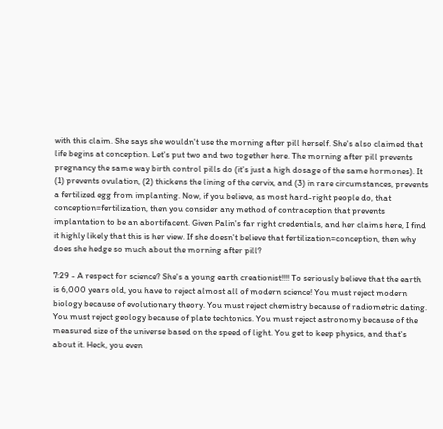with this claim. She says she wouldn't use the morning after pill herself. She's also claimed that life begins at conception. Let's put two and two together here. The morning after pill prevents pregnancy the same way birth control pills do (it's just a high dosage of the same hormones). It (1) prevents ovulation, (2) thickens the lining of the cervix, and (3) in rare circumstances, prevents a fertilized egg from implanting. Now, if you believe, as most hard-right people do, that conception=fertilization, then you consider any method of contraception that prevents implantation to be an abortifacent. Given Palin's far right credentials, and her claims here, I find it highly likely that this is her view. If she doesn't believe that fertilization=conception, then why does she hedge so much about the morning after pill?

7:29 - A respect for science? She's a young earth creationist!!!! To seriously believe that the earth is 6,000 years old, you have to reject almost all of modern science! You must reject modern biology because of evolutionary theory. You must reject chemistry because of radiometric dating. You must reject geology because of plate techtonics. You must reject astronomy because of the measured size of the universe based on the speed of light. You get to keep physics, and that's about it. Heck, you even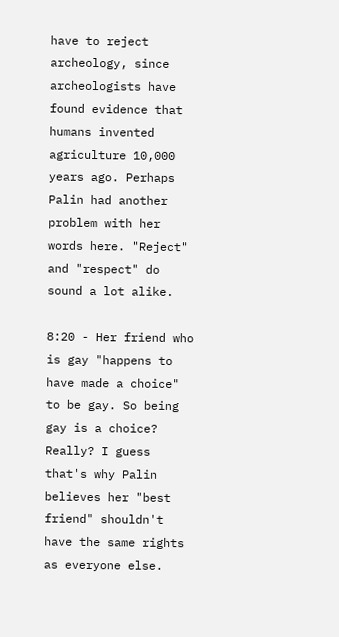have to reject archeology, since archeologists have found evidence that humans invented agriculture 10,000 years ago. Perhaps Palin had another problem with her words here. "Reject" and "respect" do sound a lot alike.

8:20 - Her friend who is gay "happens to have made a choice" to be gay. So being gay is a choice? Really? I guess that's why Palin believes her "best friend" shouldn't have the same rights as everyone else.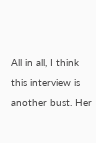All in all, I think this interview is another bust. Her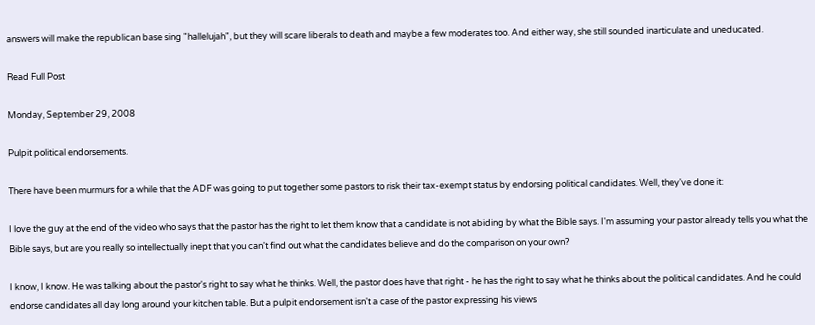answers will make the republican base sing "hallelujah", but they will scare liberals to death and maybe a few moderates too. And either way, she still sounded inarticulate and uneducated.

Read Full Post

Monday, September 29, 2008

Pulpit political endorsements.

There have been murmurs for a while that the ADF was going to put together some pastors to risk their tax-exempt status by endorsing political candidates. Well, they've done it:

I love the guy at the end of the video who says that the pastor has the right to let them know that a candidate is not abiding by what the Bible says. I'm assuming your pastor already tells you what the Bible says, but are you really so intellectually inept that you can't find out what the candidates believe and do the comparison on your own?

I know, I know. He was talking about the pastor's right to say what he thinks. Well, the pastor does have that right - he has the right to say what he thinks about the political candidates. And he could endorse candidates all day long around your kitchen table. But a pulpit endorsement isn't a case of the pastor expressing his views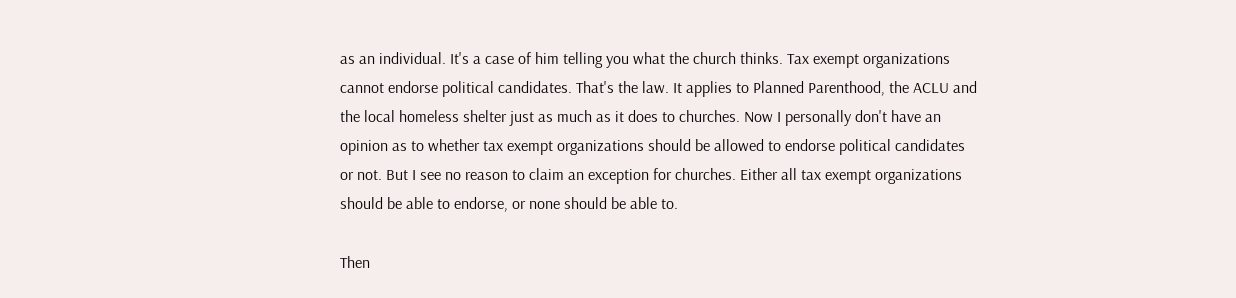as an individual. It's a case of him telling you what the church thinks. Tax exempt organizations cannot endorse political candidates. That's the law. It applies to Planned Parenthood, the ACLU and the local homeless shelter just as much as it does to churches. Now I personally don't have an opinion as to whether tax exempt organizations should be allowed to endorse political candidates or not. But I see no reason to claim an exception for churches. Either all tax exempt organizations should be able to endorse, or none should be able to.

Then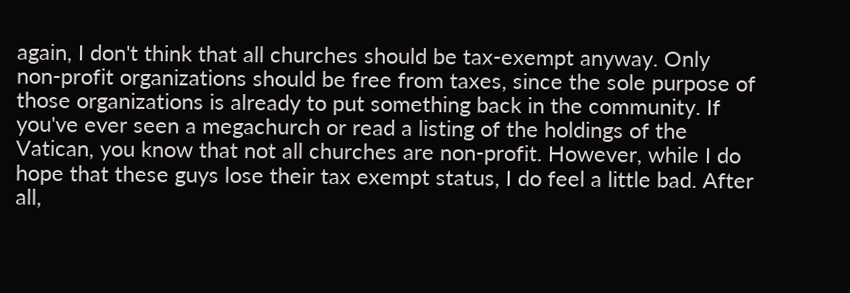again, I don't think that all churches should be tax-exempt anyway. Only non-profit organizations should be free from taxes, since the sole purpose of those organizations is already to put something back in the community. If you've ever seen a megachurch or read a listing of the holdings of the Vatican, you know that not all churches are non-profit. However, while I do hope that these guys lose their tax exempt status, I do feel a little bad. After all,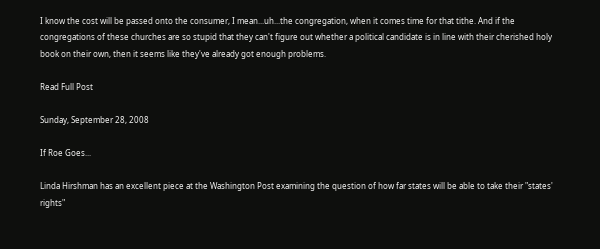I know the cost will be passed onto the consumer, I mean...uh...the congregation, when it comes time for that tithe. And if the congregations of these churches are so stupid that they can't figure out whether a political candidate is in line with their cherished holy book on their own, then it seems like they've already got enough problems.

Read Full Post

Sunday, September 28, 2008

If Roe Goes...

Linda Hirshman has an excellent piece at the Washington Post examining the question of how far states will be able to take their "states' rights"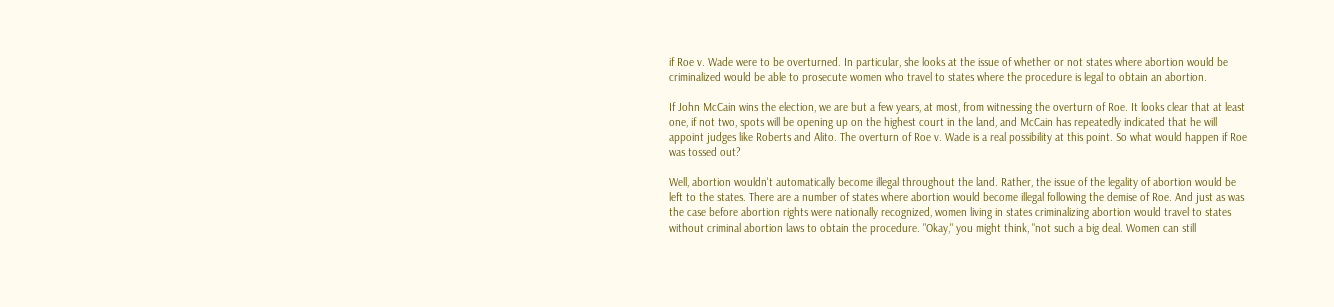if Roe v. Wade were to be overturned. In particular, she looks at the issue of whether or not states where abortion would be criminalized would be able to prosecute women who travel to states where the procedure is legal to obtain an abortion.

If John McCain wins the election, we are but a few years, at most, from witnessing the overturn of Roe. It looks clear that at least one, if not two, spots will be opening up on the highest court in the land, and McCain has repeatedly indicated that he will appoint judges like Roberts and Alito. The overturn of Roe v. Wade is a real possibility at this point. So what would happen if Roe was tossed out?

Well, abortion wouldn't automatically become illegal throughout the land. Rather, the issue of the legality of abortion would be left to the states. There are a number of states where abortion would become illegal following the demise of Roe. And just as was the case before abortion rights were nationally recognized, women living in states criminalizing abortion would travel to states without criminal abortion laws to obtain the procedure. "Okay," you might think, "not such a big deal. Women can still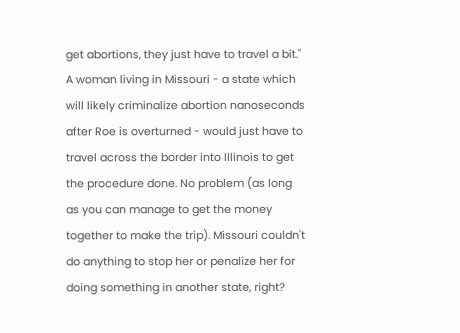get abortions, they just have to travel a bit." A woman living in Missouri - a state which will likely criminalize abortion nanoseconds after Roe is overturned - would just have to travel across the border into Illinois to get the procedure done. No problem (as long as you can manage to get the money together to make the trip). Missouri couldn't do anything to stop her or penalize her for doing something in another state, right?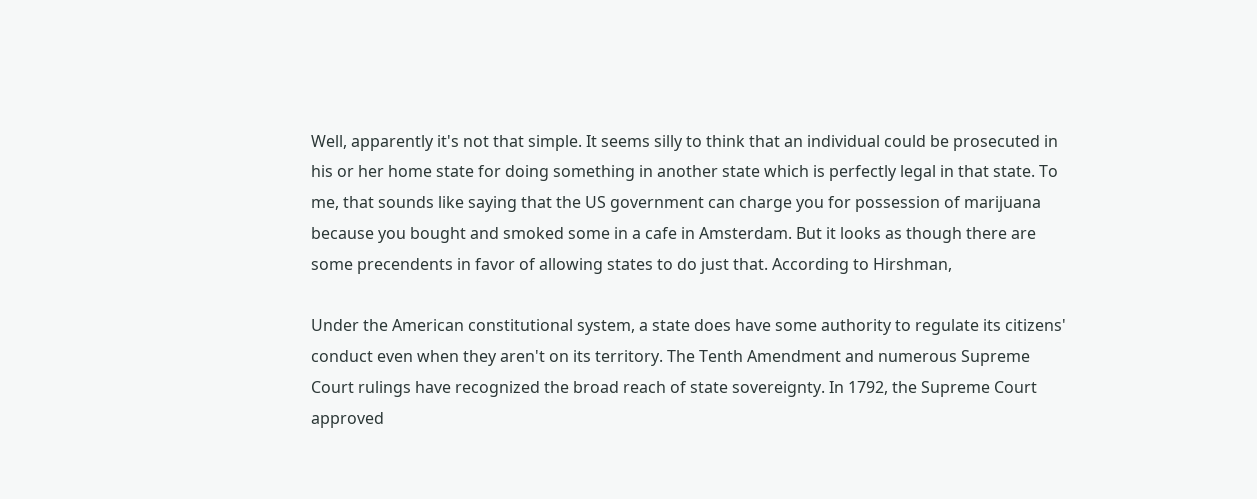Well, apparently it's not that simple. It seems silly to think that an individual could be prosecuted in his or her home state for doing something in another state which is perfectly legal in that state. To me, that sounds like saying that the US government can charge you for possession of marijuana because you bought and smoked some in a cafe in Amsterdam. But it looks as though there are some precendents in favor of allowing states to do just that. According to Hirshman,

Under the American constitutional system, a state does have some authority to regulate its citizens' conduct even when they aren't on its territory. The Tenth Amendment and numerous Supreme Court rulings have recognized the broad reach of state sovereignty. In 1792, the Supreme Court approved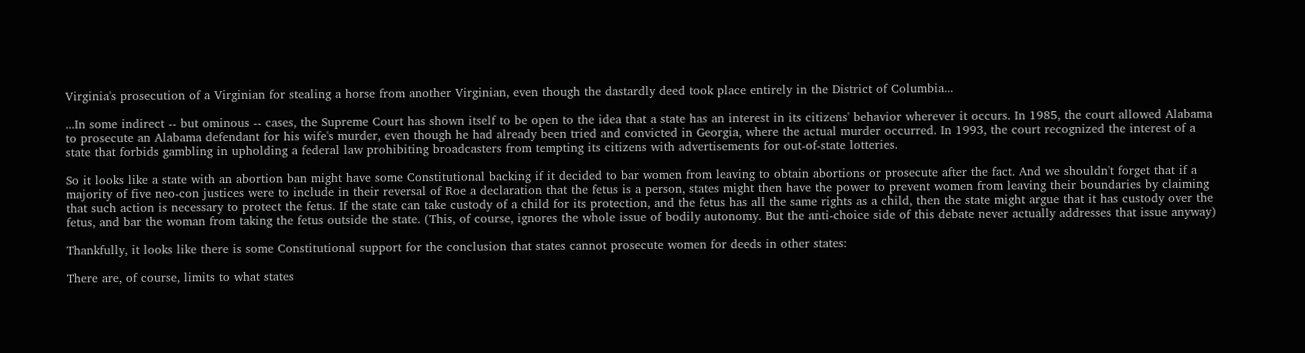Virginia's prosecution of a Virginian for stealing a horse from another Virginian, even though the dastardly deed took place entirely in the District of Columbia...

...In some indirect -- but ominous -- cases, the Supreme Court has shown itself to be open to the idea that a state has an interest in its citizens' behavior wherever it occurs. In 1985, the court allowed Alabama to prosecute an Alabama defendant for his wife's murder, even though he had already been tried and convicted in Georgia, where the actual murder occurred. In 1993, the court recognized the interest of a state that forbids gambling in upholding a federal law prohibiting broadcasters from tempting its citizens with advertisements for out-of-state lotteries.

So it looks like a state with an abortion ban might have some Constitutional backing if it decided to bar women from leaving to obtain abortions or prosecute after the fact. And we shouldn't forget that if a majority of five neo-con justices were to include in their reversal of Roe a declaration that the fetus is a person, states might then have the power to prevent women from leaving their boundaries by claiming that such action is necessary to protect the fetus. If the state can take custody of a child for its protection, and the fetus has all the same rights as a child, then the state might argue that it has custody over the fetus, and bar the woman from taking the fetus outside the state. (This, of course, ignores the whole issue of bodily autonomy. But the anti-choice side of this debate never actually addresses that issue anyway)

Thankfully, it looks like there is some Constitutional support for the conclusion that states cannot prosecute women for deeds in other states:

There are, of course, limits to what states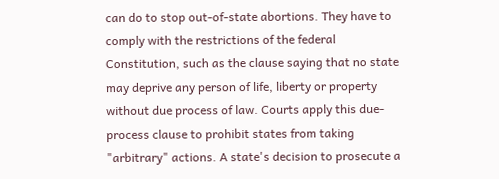can do to stop out-of-state abortions. They have to comply with the restrictions of the federal Constitution, such as the clause saying that no state may deprive any person of life, liberty or property without due process of law. Courts apply this due-process clause to prohibit states from taking "arbitrary" actions. A state's decision to prosecute a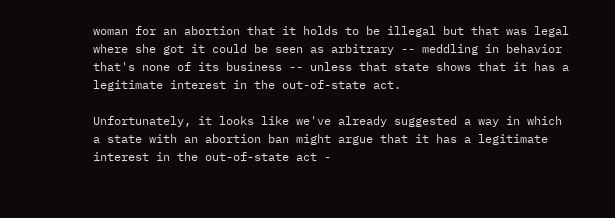woman for an abortion that it holds to be illegal but that was legal where she got it could be seen as arbitrary -- meddling in behavior that's none of its business -- unless that state shows that it has a legitimate interest in the out-of-state act.

Unfortunately, it looks like we've already suggested a way in which a state with an abortion ban might argue that it has a legitimate interest in the out-of-state act -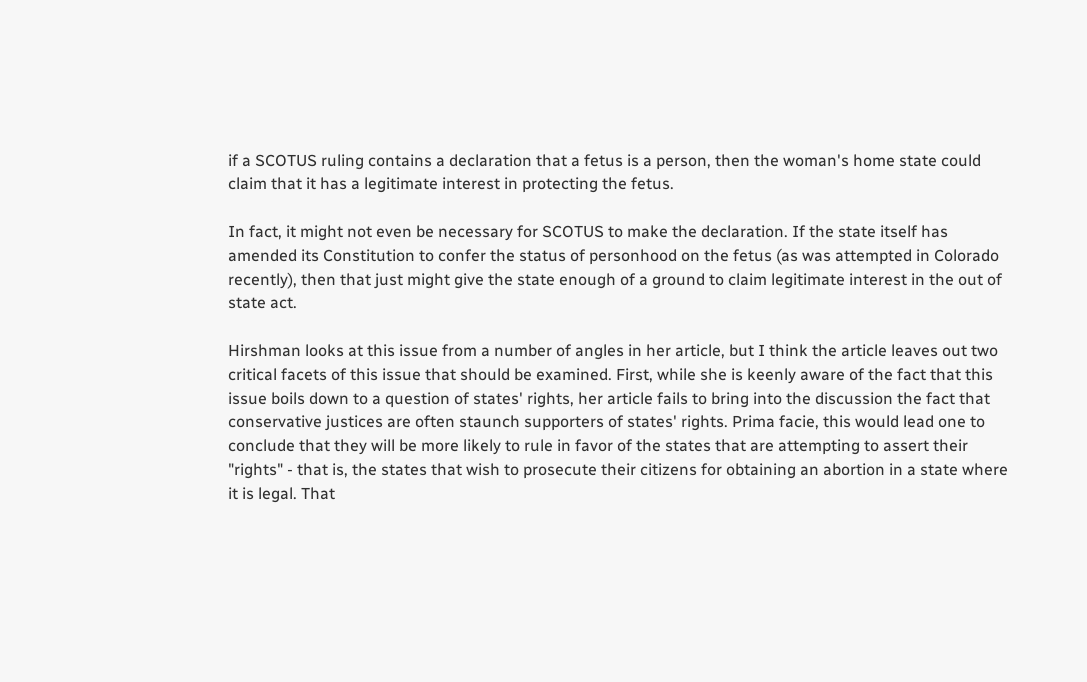if a SCOTUS ruling contains a declaration that a fetus is a person, then the woman's home state could claim that it has a legitimate interest in protecting the fetus.

In fact, it might not even be necessary for SCOTUS to make the declaration. If the state itself has amended its Constitution to confer the status of personhood on the fetus (as was attempted in Colorado recently), then that just might give the state enough of a ground to claim legitimate interest in the out of state act.

Hirshman looks at this issue from a number of angles in her article, but I think the article leaves out two critical facets of this issue that should be examined. First, while she is keenly aware of the fact that this issue boils down to a question of states' rights, her article fails to bring into the discussion the fact that conservative justices are often staunch supporters of states' rights. Prima facie, this would lead one to conclude that they will be more likely to rule in favor of the states that are attempting to assert their "rights" - that is, the states that wish to prosecute their citizens for obtaining an abortion in a state where it is legal. That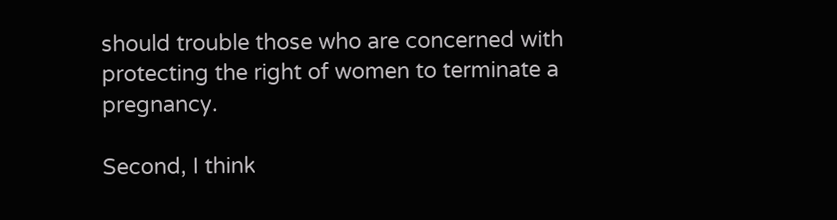should trouble those who are concerned with protecting the right of women to terminate a pregnancy.

Second, I think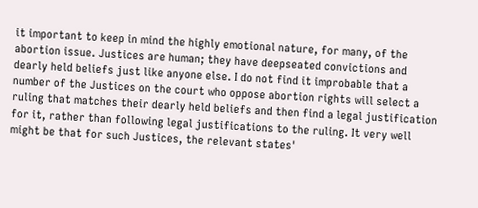it important to keep in mind the highly emotional nature, for many, of the abortion issue. Justices are human; they have deepseated convictions and dearly held beliefs just like anyone else. I do not find it improbable that a number of the Justices on the court who oppose abortion rights will select a ruling that matches their dearly held beliefs and then find a legal justification for it, rather than following legal justifications to the ruling. It very well might be that for such Justices, the relevant states'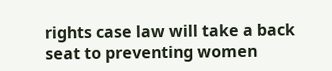rights case law will take a back seat to preventing women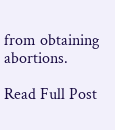from obtaining abortions.

Read Full Post